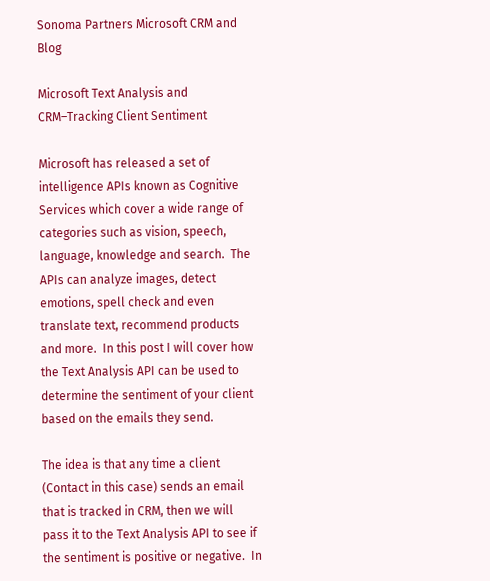Sonoma Partners Microsoft CRM and Blog

Microsoft Text Analysis and CRM–Tracking Client Sentiment

Microsoft has released a set of intelligence APIs known as Cognitive Services which cover a wide range of categories such as vision, speech, language, knowledge and search.  The APIs can analyze images, detect emotions, spell check and even translate text, recommend products and more.  In this post I will cover how the Text Analysis API can be used to determine the sentiment of your client based on the emails they send.

The idea is that any time a client (Contact in this case) sends an email that is tracked in CRM, then we will pass it to the Text Analysis API to see if the sentiment is positive or negative.  In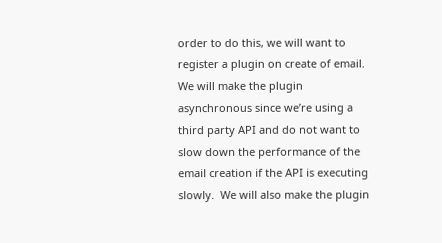order to do this, we will want to register a plugin on create of email.  We will make the plugin asynchronous since we’re using a third party API and do not want to slow down the performance of the email creation if the API is executing slowly.  We will also make the plugin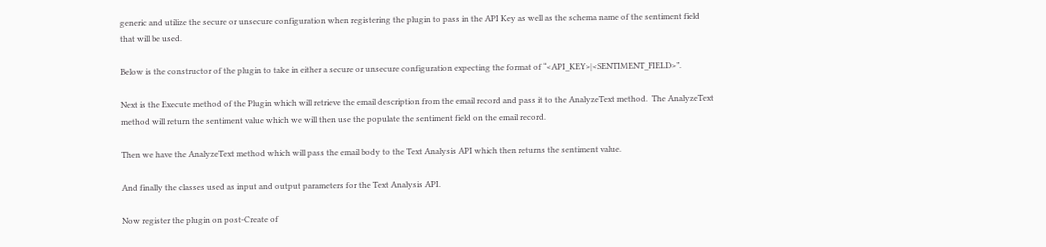generic and utilize the secure or unsecure configuration when registering the plugin to pass in the API Key as well as the schema name of the sentiment field that will be used.

Below is the constructor of the plugin to take in either a secure or unsecure configuration expecting the format of “<API_KEY>|<SENTIMENT_FIELD>”.

Next is the Execute method of the Plugin which will retrieve the email description from the email record and pass it to the AnalyzeText method.  The AnalyzeText method will return the sentiment value which we will then use the populate the sentiment field on the email record.

Then we have the AnalyzeText method which will pass the email body to the Text Analysis API which then returns the sentiment value.

And finally the classes used as input and output parameters for the Text Analysis API.

Now register the plugin on post-Create of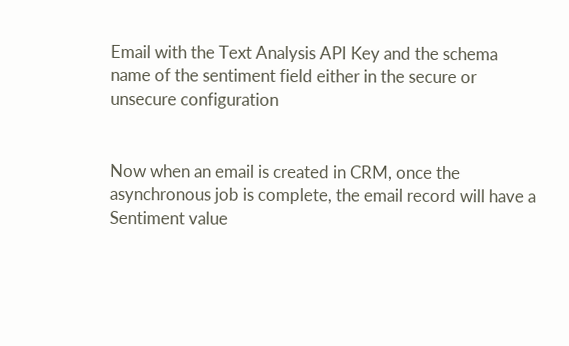Email with the Text Analysis API Key and the schema name of the sentiment field either in the secure or unsecure configuration


Now when an email is created in CRM, once the asynchronous job is complete, the email record will have a Sentiment value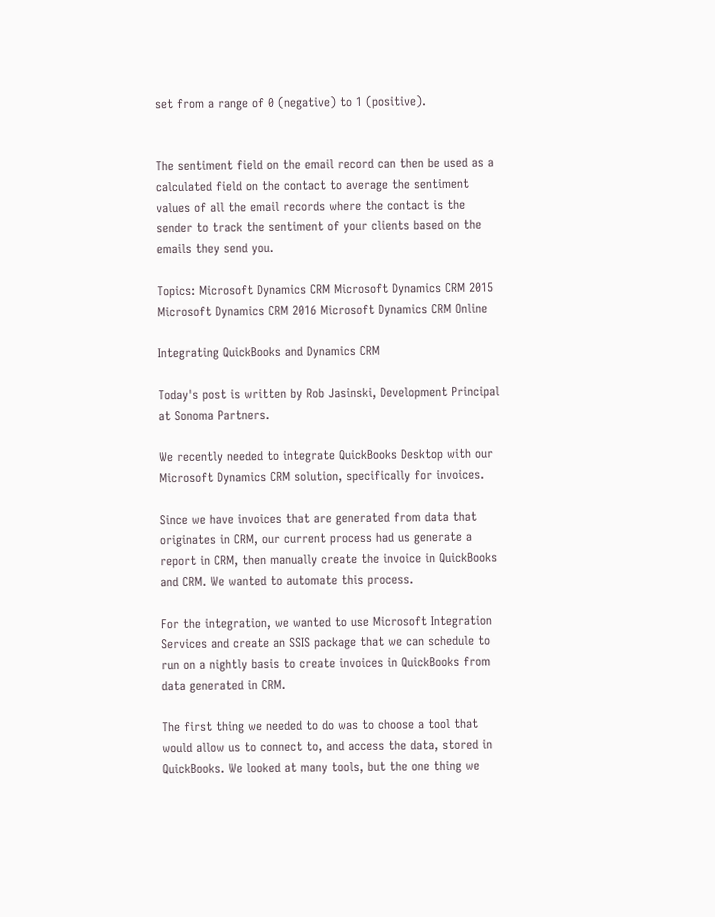set from a range of 0 (negative) to 1 (positive).


The sentiment field on the email record can then be used as a calculated field on the contact to average the sentiment values of all the email records where the contact is the sender to track the sentiment of your clients based on the emails they send you.

Topics: Microsoft Dynamics CRM Microsoft Dynamics CRM 2015 Microsoft Dynamics CRM 2016 Microsoft Dynamics CRM Online

Integrating QuickBooks and Dynamics CRM

Today's post is written by Rob Jasinski, Development Principal at Sonoma Partners.

We recently needed to integrate QuickBooks Desktop with our Microsoft Dynamics CRM solution, specifically for invoices.

Since we have invoices that are generated from data that originates in CRM, our current process had us generate a report in CRM, then manually create the invoice in QuickBooks and CRM. We wanted to automate this process.

For the integration, we wanted to use Microsoft Integration Services and create an SSIS package that we can schedule to run on a nightly basis to create invoices in QuickBooks from data generated in CRM.

The first thing we needed to do was to choose a tool that would allow us to connect to, and access the data, stored in QuickBooks. We looked at many tools, but the one thing we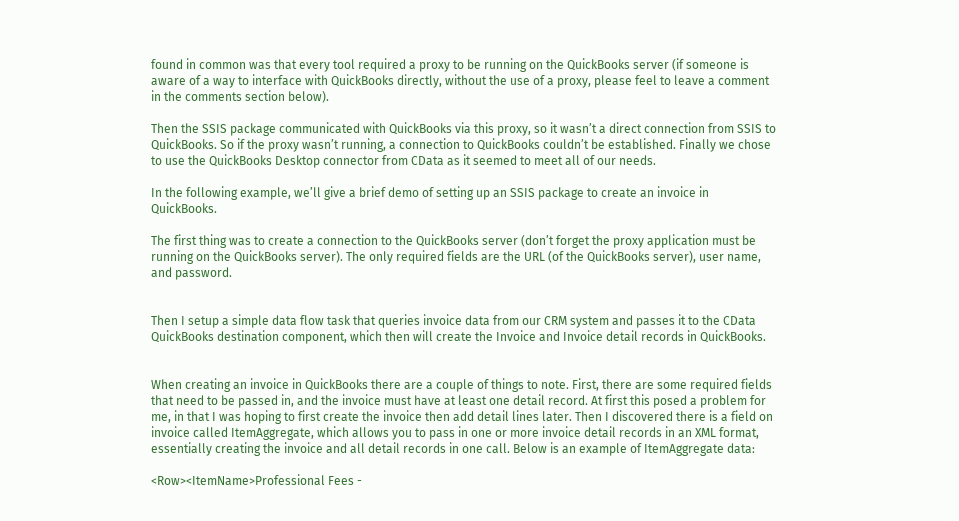found in common was that every tool required a proxy to be running on the QuickBooks server (if someone is aware of a way to interface with QuickBooks directly, without the use of a proxy, please feel to leave a comment in the comments section below).

Then the SSIS package communicated with QuickBooks via this proxy, so it wasn’t a direct connection from SSIS to QuickBooks. So if the proxy wasn’t running, a connection to QuickBooks couldn’t be established. Finally we chose to use the QuickBooks Desktop connector from CData as it seemed to meet all of our needs.

In the following example, we’ll give a brief demo of setting up an SSIS package to create an invoice in QuickBooks.

The first thing was to create a connection to the QuickBooks server (don’t forget the proxy application must be running on the QuickBooks server). The only required fields are the URL (of the QuickBooks server), user name, and password.


Then I setup a simple data flow task that queries invoice data from our CRM system and passes it to the CData QuickBooks destination component, which then will create the Invoice and Invoice detail records in QuickBooks.


When creating an invoice in QuickBooks there are a couple of things to note. First, there are some required fields that need to be passed in, and the invoice must have at least one detail record. At first this posed a problem for me, in that I was hoping to first create the invoice then add detail lines later. Then I discovered there is a field on invoice called ItemAggregate, which allows you to pass in one or more invoice detail records in an XML format, essentially creating the invoice and all detail records in one call. Below is an example of ItemAggregate data:

<Row><ItemName>Professional Fees -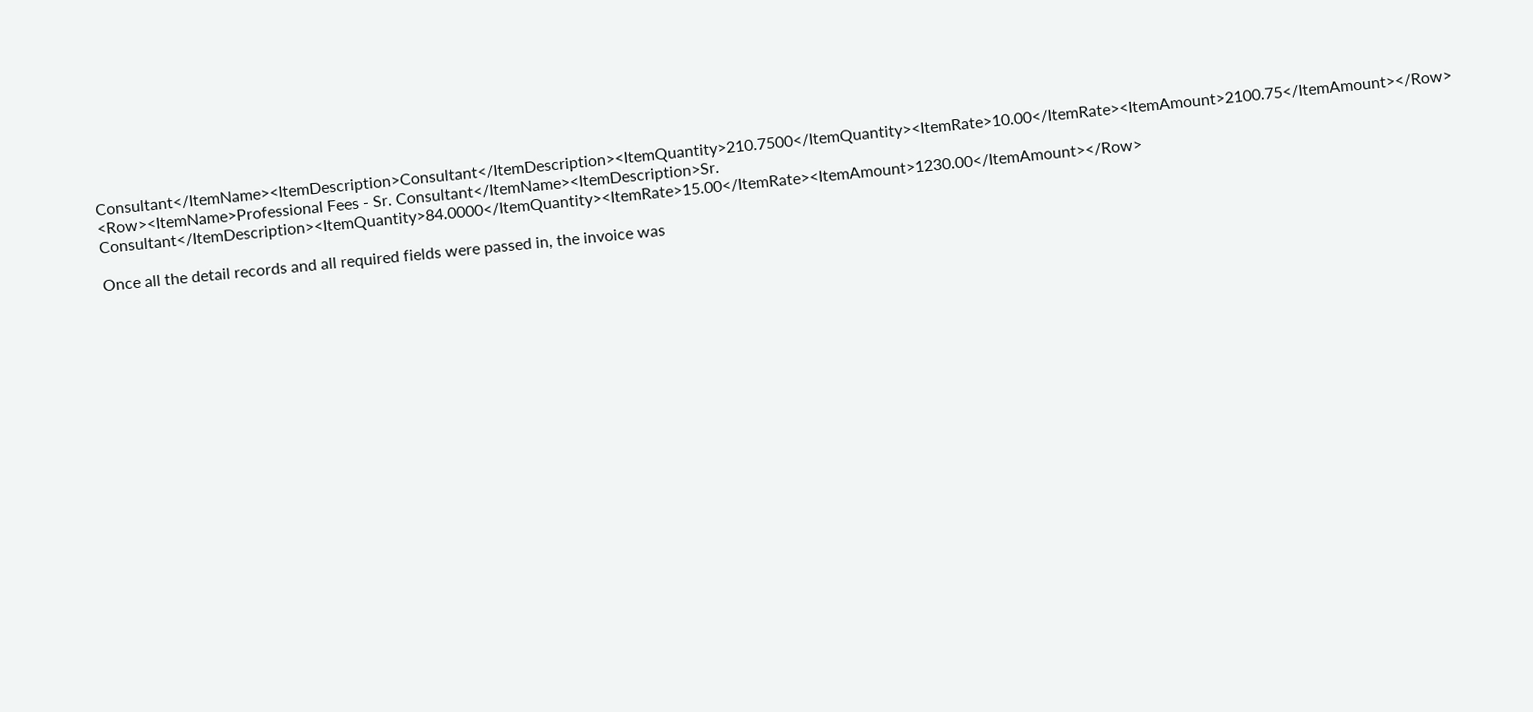Consultant</ItemName><ItemDescription>Consultant</ItemDescription><ItemQuantity>210.7500</ItemQuantity><ItemRate>10.00</ItemRate><ItemAmount>2100.75</ItemAmount></Row>
<Row><ItemName>Professional Fees - Sr. Consultant</ItemName><ItemDescription>Sr. Consultant</ItemDescription><ItemQuantity>84.0000</ItemQuantity><ItemRate>15.00</ItemRate><ItemAmount>1230.00</ItemAmount></Row>

Once all the detail records and all required fields were passed in, the invoice was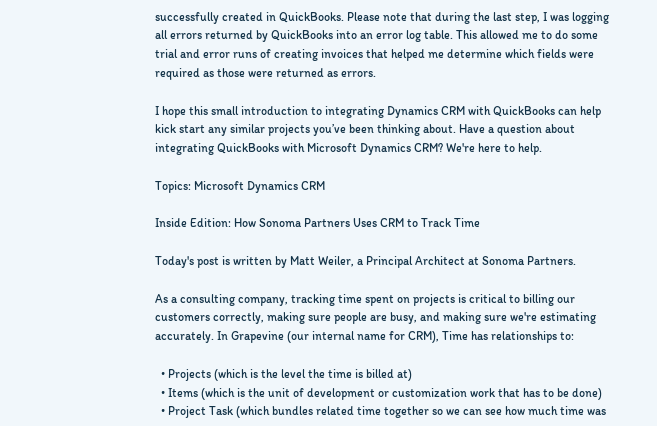successfully created in QuickBooks. Please note that during the last step, I was logging all errors returned by QuickBooks into an error log table. This allowed me to do some trial and error runs of creating invoices that helped me determine which fields were required as those were returned as errors.

I hope this small introduction to integrating Dynamics CRM with QuickBooks can help kick start any similar projects you’ve been thinking about. Have a question about integrating QuickBooks with Microsoft Dynamics CRM? We're here to help.

Topics: Microsoft Dynamics CRM

Inside Edition: How Sonoma Partners Uses CRM to Track Time

Today's post is written by Matt Weiler, a Principal Architect at Sonoma Partners.

As a consulting company, tracking time spent on projects is critical to billing our customers correctly, making sure people are busy, and making sure we're estimating accurately. In Grapevine (our internal name for CRM), Time has relationships to:

  • Projects (which is the level the time is billed at)
  • Items (which is the unit of development or customization work that has to be done)
  • Project Task (which bundles related time together so we can see how much time was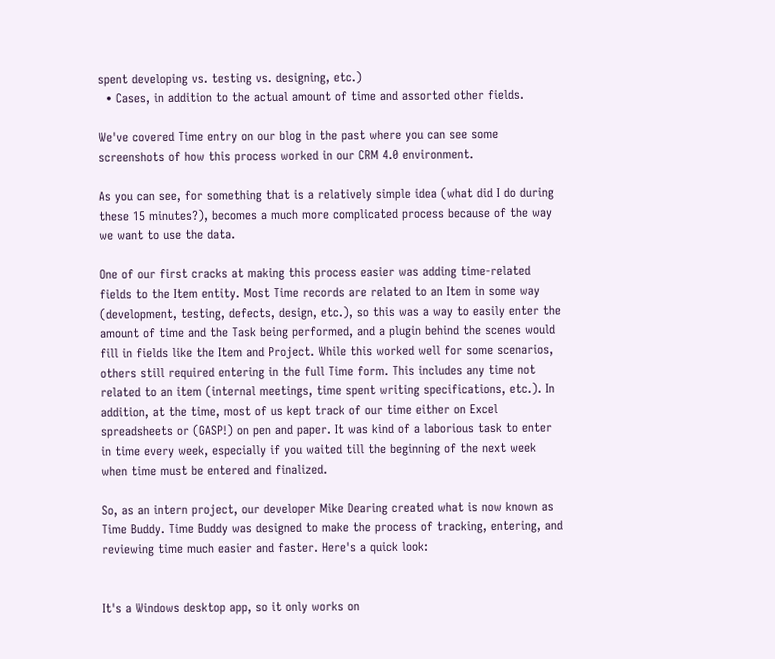spent developing vs. testing vs. designing, etc.)
  • Cases, in addition to the actual amount of time and assorted other fields.

We've covered Time entry on our blog in the past where you can see some screenshots of how this process worked in our CRM 4.0 environment.

As you can see, for something that is a relatively simple idea (what did I do during these 15 minutes?), becomes a much more complicated process because of the way we want to use the data.

One of our first cracks at making this process easier was adding time-related fields to the Item entity. Most Time records are related to an Item in some way  (development, testing, defects, design, etc.), so this was a way to easily enter the amount of time and the Task being performed, and a plugin behind the scenes would fill in fields like the Item and Project. While this worked well for some scenarios, others still required entering in the full Time form. This includes any time not related to an item (internal meetings, time spent writing specifications, etc.). In addition, at the time, most of us kept track of our time either on Excel spreadsheets or (GASP!) on pen and paper. It was kind of a laborious task to enter in time every week, especially if you waited till the beginning of the next week when time must be entered and finalized.

So, as an intern project, our developer Mike Dearing created what is now known as Time Buddy. Time Buddy was designed to make the process of tracking, entering, and reviewing time much easier and faster. Here's a quick look:


It's a Windows desktop app, so it only works on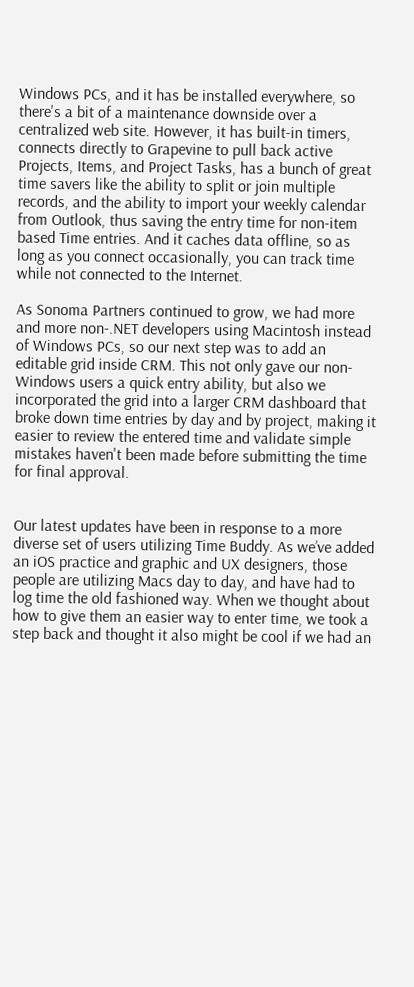Windows PCs, and it has be installed everywhere, so there's a bit of a maintenance downside over a centralized web site. However, it has built-in timers, connects directly to Grapevine to pull back active Projects, Items, and Project Tasks, has a bunch of great time savers like the ability to split or join multiple records, and the ability to import your weekly calendar from Outlook, thus saving the entry time for non-item based Time entries. And it caches data offline, so as long as you connect occasionally, you can track time while not connected to the Internet.

As Sonoma Partners continued to grow, we had more and more non-.NET developers using Macintosh instead of Windows PCs, so our next step was to add an editable grid inside CRM. This not only gave our non-Windows users a quick entry ability, but also we incorporated the grid into a larger CRM dashboard that broke down time entries by day and by project, making it easier to review the entered time and validate simple mistakes haven't been made before submitting the time for final approval.


Our latest updates have been in response to a more diverse set of users utilizing Time Buddy. As we’ve added an iOS practice and graphic and UX designers, those people are utilizing Macs day to day, and have had to log time the old fashioned way. When we thought about how to give them an easier way to enter time, we took a step back and thought it also might be cool if we had an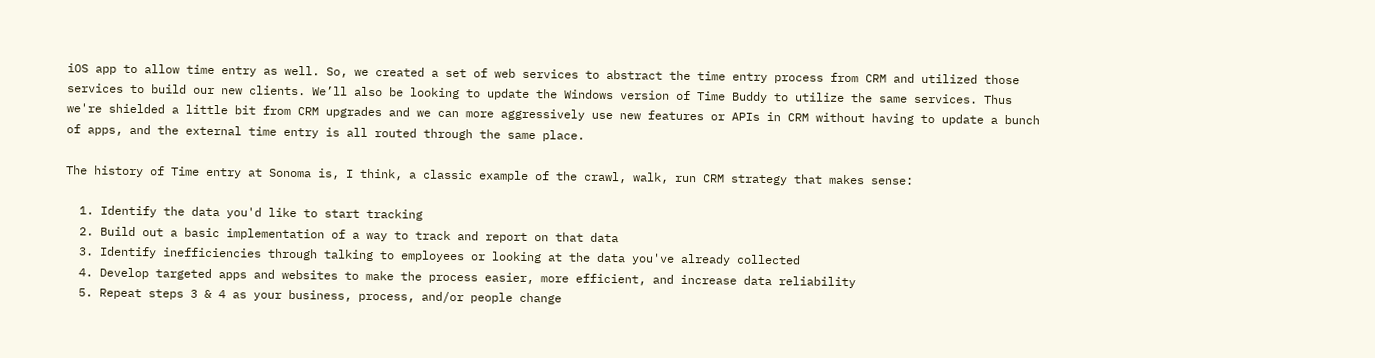iOS app to allow time entry as well. So, we created a set of web services to abstract the time entry process from CRM and utilized those services to build our new clients. We’ll also be looking to update the Windows version of Time Buddy to utilize the same services. Thus we're shielded a little bit from CRM upgrades and we can more aggressively use new features or APIs in CRM without having to update a bunch of apps, and the external time entry is all routed through the same place.

The history of Time entry at Sonoma is, I think, a classic example of the crawl, walk, run CRM strategy that makes sense:

  1. Identify the data you'd like to start tracking
  2. Build out a basic implementation of a way to track and report on that data
  3. Identify inefficiencies through talking to employees or looking at the data you've already collected
  4. Develop targeted apps and websites to make the process easier, more efficient, and increase data reliability
  5. Repeat steps 3 & 4 as your business, process, and/or people change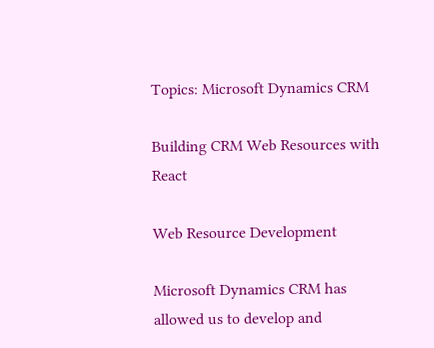Topics: Microsoft Dynamics CRM

Building CRM Web Resources with React

Web Resource Development

Microsoft Dynamics CRM has allowed us to develop and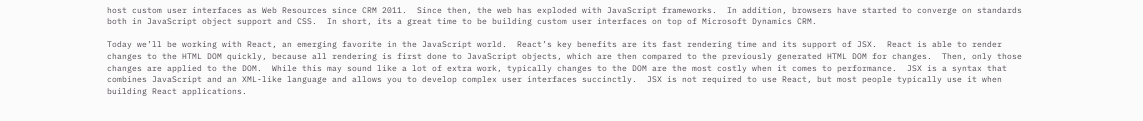host custom user interfaces as Web Resources since CRM 2011.  Since then, the web has exploded with JavaScript frameworks.  In addition, browsers have started to converge on standards both in JavaScript object support and CSS.  In short, its a great time to be building custom user interfaces on top of Microsoft Dynamics CRM.

Today we’ll be working with React, an emerging favorite in the JavaScript world.  React’s key benefits are its fast rendering time and its support of JSX.  React is able to render changes to the HTML DOM quickly, because all rendering is first done to JavaScript objects, which are then compared to the previously generated HTML DOM for changes.  Then, only those changes are applied to the DOM.  While this may sound like a lot of extra work, typically changes to the DOM are the most costly when it comes to performance.  JSX is a syntax that combines JavaScript and an XML-like language and allows you to develop complex user interfaces succinctly.  JSX is not required to use React, but most people typically use it when building React applications.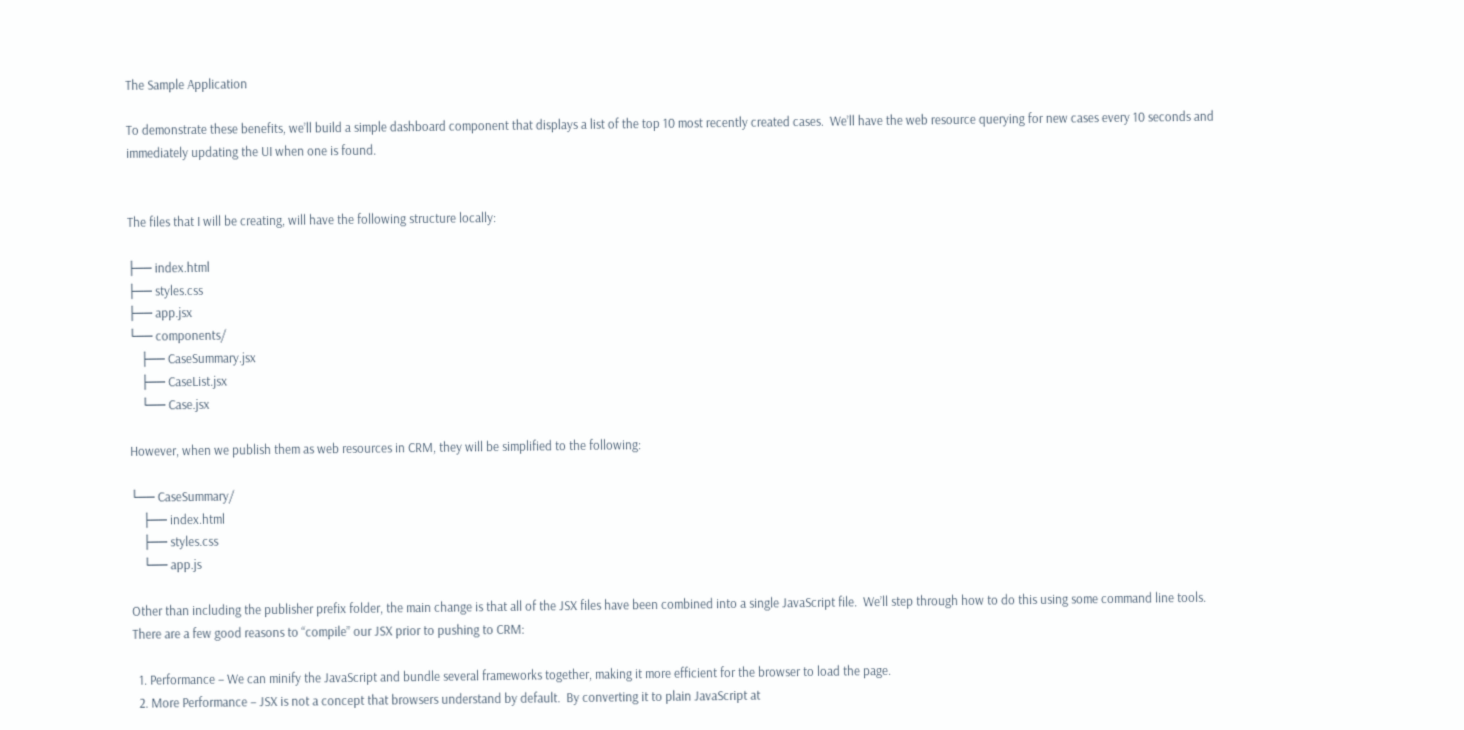The Sample Application

To demonstrate these benefits, we’ll build a simple dashboard component that displays a list of the top 10 most recently created cases.  We’ll have the web resource querying for new cases every 10 seconds and immediately updating the UI when one is found.


The files that I will be creating, will have the following structure locally:

├── index.html
├── styles.css
├── app.jsx
└── components/
    ├── CaseSummary.jsx
    ├── CaseList.jsx
    └── Case.jsx

However, when we publish them as web resources in CRM, they will be simplified to the following:

└── CaseSummary/
    ├── index.html
    ├── styles.css
    └── app.js

Other than including the publisher prefix folder, the main change is that all of the JSX files have been combined into a single JavaScript file.  We’ll step through how to do this using some command line tools.  There are a few good reasons to “compile” our JSX prior to pushing to CRM:

  1. Performance – We can minify the JavaScript and bundle several frameworks together, making it more efficient for the browser to load the page.
  2. More Performance – JSX is not a concept that browsers understand by default.  By converting it to plain JavaScript at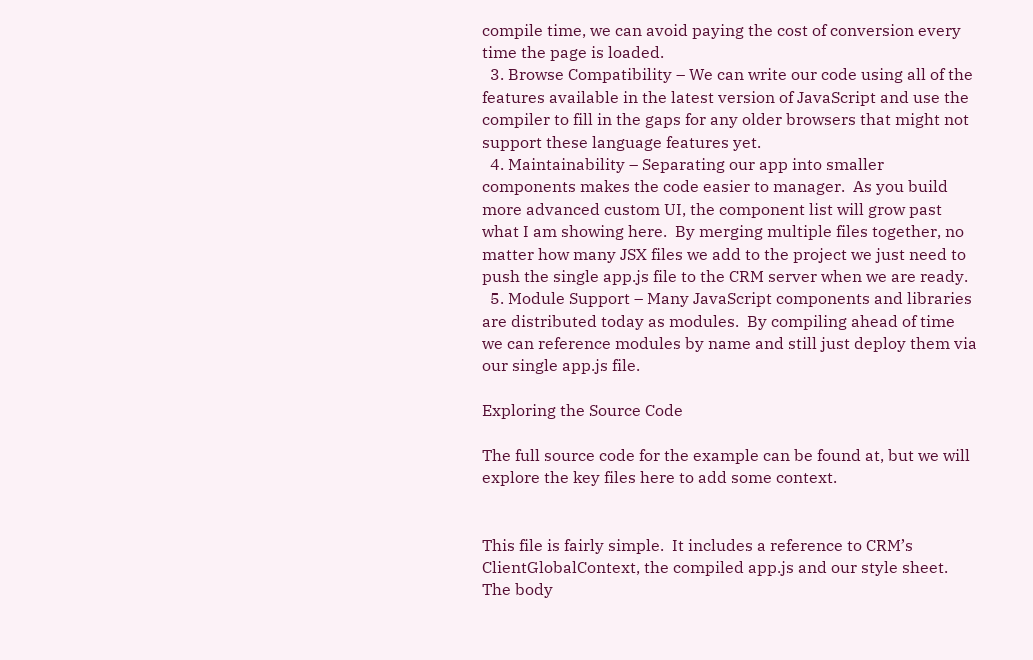compile time, we can avoid paying the cost of conversion every time the page is loaded.
  3. Browse Compatibility – We can write our code using all of the features available in the latest version of JavaScript and use the compiler to fill in the gaps for any older browsers that might not support these language features yet.
  4. Maintainability – Separating our app into smaller components makes the code easier to manager.  As you build more advanced custom UI, the component list will grow past what I am showing here.  By merging multiple files together, no matter how many JSX files we add to the project we just need to push the single app.js file to the CRM server when we are ready.
  5. Module Support – Many JavaScript components and libraries are distributed today as modules.  By compiling ahead of time we can reference modules by name and still just deploy them via our single app.js file.

Exploring the Source Code

The full source code for the example can be found at, but we will explore the key files here to add some context.


This file is fairly simple.  It includes a reference to CRM’s ClientGlobalContext, the compiled app.js and our style sheet.  The body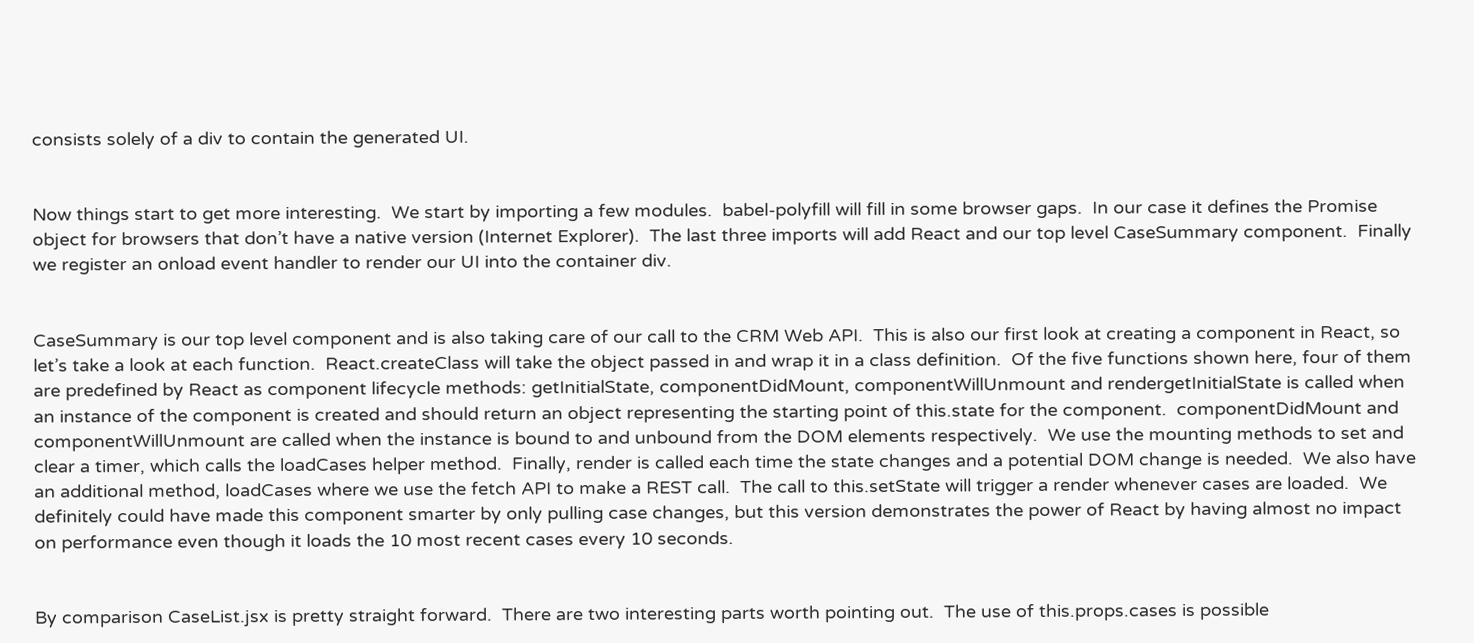consists solely of a div to contain the generated UI.


Now things start to get more interesting.  We start by importing a few modules.  babel-polyfill will fill in some browser gaps.  In our case it defines the Promise object for browsers that don’t have a native version (Internet Explorer).  The last three imports will add React and our top level CaseSummary component.  Finally we register an onload event handler to render our UI into the container div.


CaseSummary is our top level component and is also taking care of our call to the CRM Web API.  This is also our first look at creating a component in React, so let’s take a look at each function.  React.createClass will take the object passed in and wrap it in a class definition.  Of the five functions shown here, four of them are predefined by React as component lifecycle methods: getInitialState, componentDidMount, componentWillUnmount and rendergetInitialState is called when an instance of the component is created and should return an object representing the starting point of this.state for the component.  componentDidMount and componentWillUnmount are called when the instance is bound to and unbound from the DOM elements respectively.  We use the mounting methods to set and clear a timer, which calls the loadCases helper method.  Finally, render is called each time the state changes and a potential DOM change is needed.  We also have an additional method, loadCases where we use the fetch API to make a REST call.  The call to this.setState will trigger a render whenever cases are loaded.  We definitely could have made this component smarter by only pulling case changes, but this version demonstrates the power of React by having almost no impact on performance even though it loads the 10 most recent cases every 10 seconds.


By comparison CaseList.jsx is pretty straight forward.  There are two interesting parts worth pointing out.  The use of this.props.cases is possible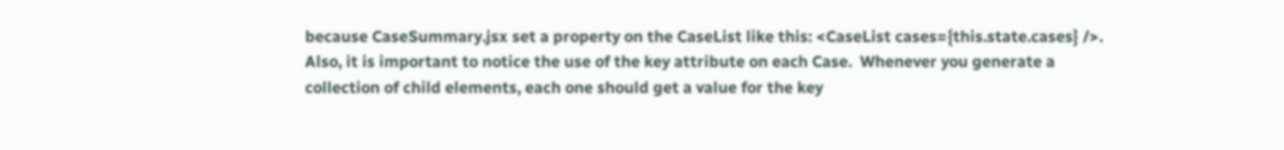because CaseSummary.jsx set a property on the CaseList like this: <CaseList cases={this.state.cases} />.  Also, it is important to notice the use of the key attribute on each Case.  Whenever you generate a collection of child elements, each one should get a value for the key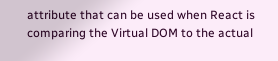attribute that can be used when React is comparing the Virtual DOM to the actual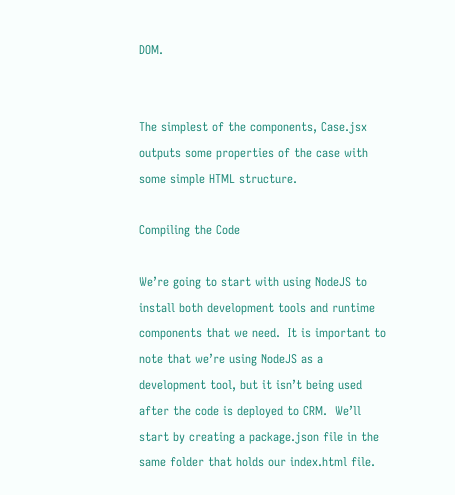DOM.


The simplest of the components, Case.jsx outputs some properties of the case with some simple HTML structure.

Compiling the Code

We’re going to start with using NodeJS to install both development tools and runtime components that we need.  It is important to note that we’re using NodeJS as a development tool, but it isn’t being used after the code is deployed to CRM.  We’ll start by creating a package.json file in the same folder that holds our index.html file.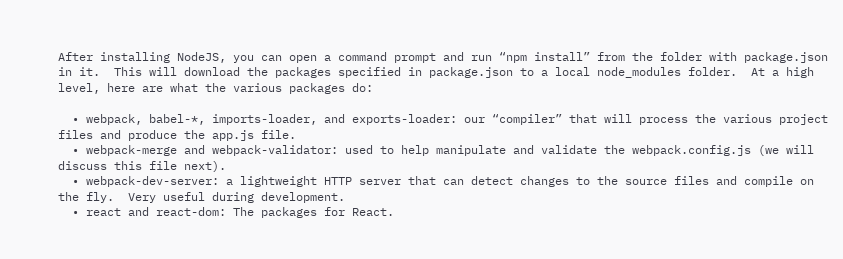After installing NodeJS, you can open a command prompt and run “npm install” from the folder with package.json in it.  This will download the packages specified in package.json to a local node_modules folder.  At a high level, here are what the various packages do:

  • webpack, babel-*, imports-loader, and exports-loader: our “compiler” that will process the various project files and produce the app.js file.
  • webpack-merge and webpack-validator: used to help manipulate and validate the webpack.config.js (we will discuss this file next).
  • webpack-dev-server: a lightweight HTTP server that can detect changes to the source files and compile on the fly.  Very useful during development.
  • react and react-dom: The packages for React.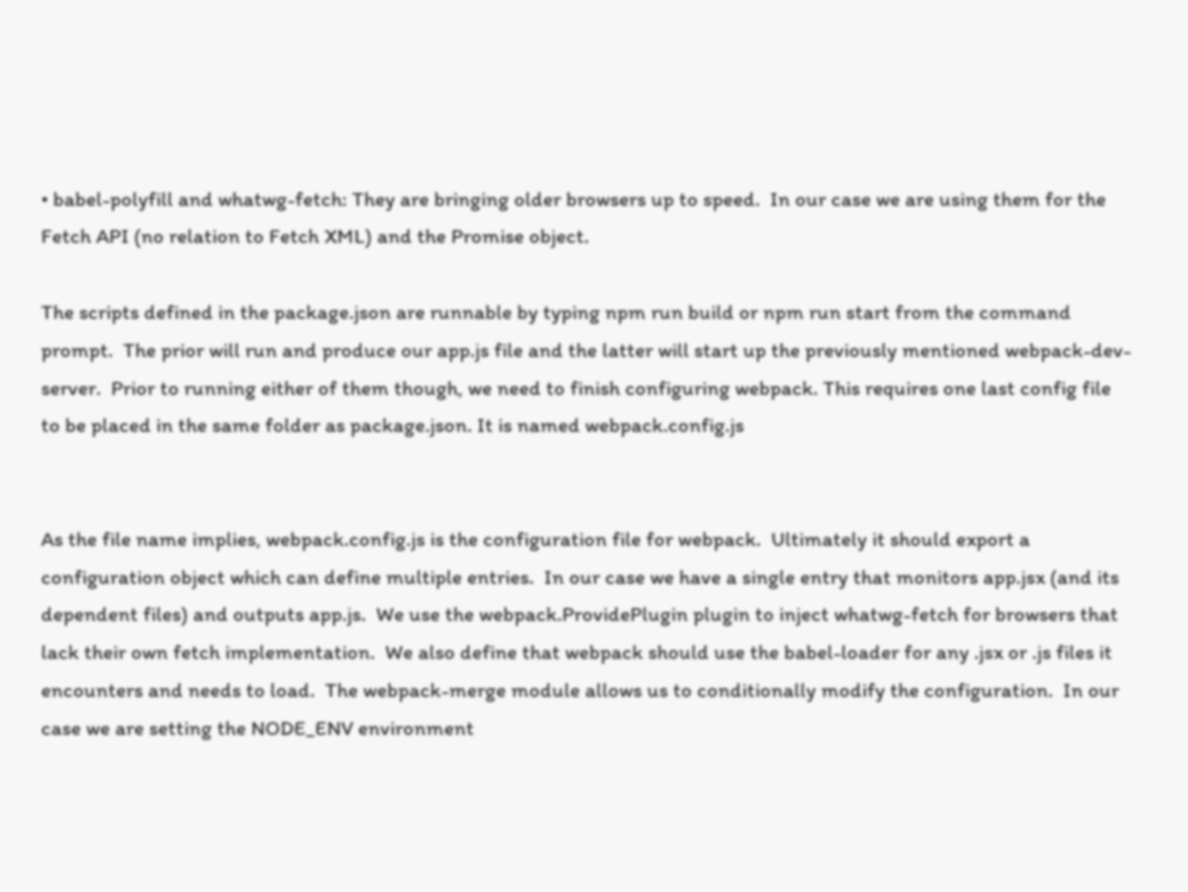• babel-polyfill and whatwg-fetch: They are bringing older browsers up to speed.  In our case we are using them for the Fetch API (no relation to Fetch XML) and the Promise object.

The scripts defined in the package.json are runnable by typing npm run build or npm run start from the command prompt.  The prior will run and produce our app.js file and the latter will start up the previously mentioned webpack-dev-server.  Prior to running either of them though, we need to finish configuring webpack. This requires one last config file to be placed in the same folder as package.json. It is named webpack.config.js


As the file name implies, webpack.config.js is the configuration file for webpack.  Ultimately it should export a configuration object which can define multiple entries.  In our case we have a single entry that monitors app.jsx (and its dependent files) and outputs app.js.  We use the webpack.ProvidePlugin plugin to inject whatwg-fetch for browsers that lack their own fetch implementation.  We also define that webpack should use the babel-loader for any .jsx or .js files it encounters and needs to load.  The webpack-merge module allows us to conditionally modify the configuration.  In our case we are setting the NODE_ENV environment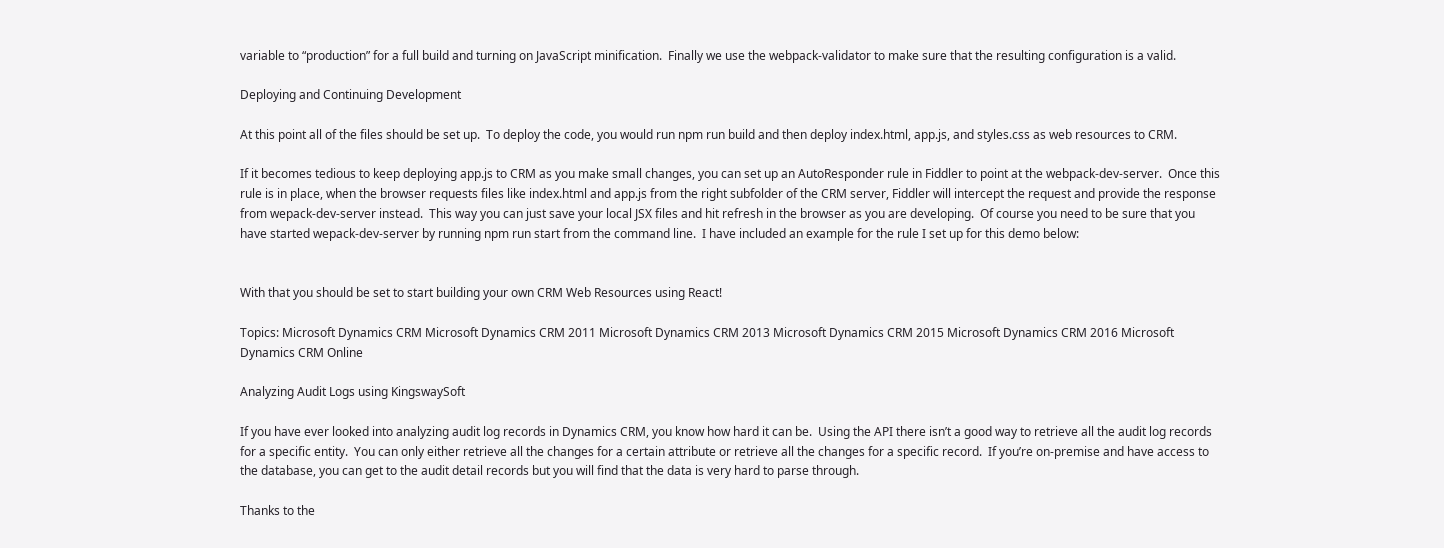variable to “production” for a full build and turning on JavaScript minification.  Finally we use the webpack-validator to make sure that the resulting configuration is a valid.

Deploying and Continuing Development

At this point all of the files should be set up.  To deploy the code, you would run npm run build and then deploy index.html, app.js, and styles.css as web resources to CRM.

If it becomes tedious to keep deploying app.js to CRM as you make small changes, you can set up an AutoResponder rule in Fiddler to point at the webpack-dev-server.  Once this rule is in place, when the browser requests files like index.html and app.js from the right subfolder of the CRM server, Fiddler will intercept the request and provide the response from wepack-dev-server instead.  This way you can just save your local JSX files and hit refresh in the browser as you are developing.  Of course you need to be sure that you have started wepack-dev-server by running npm run start from the command line.  I have included an example for the rule I set up for this demo below:


With that you should be set to start building your own CRM Web Resources using React!

Topics: Microsoft Dynamics CRM Microsoft Dynamics CRM 2011 Microsoft Dynamics CRM 2013 Microsoft Dynamics CRM 2015 Microsoft Dynamics CRM 2016 Microsoft Dynamics CRM Online

Analyzing Audit Logs using KingswaySoft

If you have ever looked into analyzing audit log records in Dynamics CRM, you know how hard it can be.  Using the API there isn’t a good way to retrieve all the audit log records for a specific entity.  You can only either retrieve all the changes for a certain attribute or retrieve all the changes for a specific record.  If you’re on-premise and have access to the database, you can get to the audit detail records but you will find that the data is very hard to parse through.

Thanks to the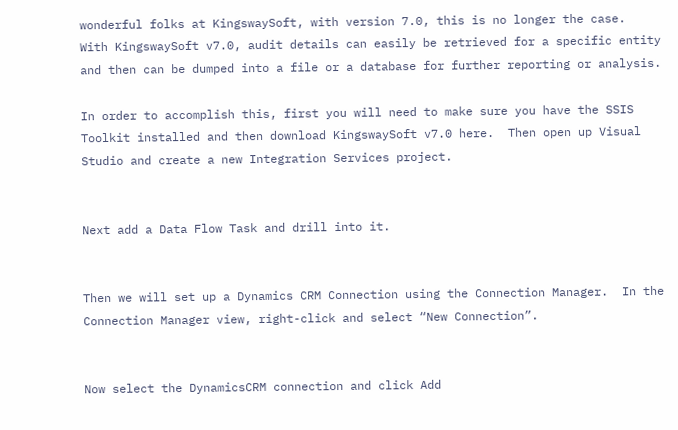wonderful folks at KingswaySoft, with version 7.0, this is no longer the case.  With KingswaySoft v7.0, audit details can easily be retrieved for a specific entity and then can be dumped into a file or a database for further reporting or analysis.

In order to accomplish this, first you will need to make sure you have the SSIS Toolkit installed and then download KingswaySoft v7.0 here.  Then open up Visual Studio and create a new Integration Services project.


Next add a Data Flow Task and drill into it.


Then we will set up a Dynamics CRM Connection using the Connection Manager.  In the Connection Manager view, right-click and select “New Connection”.


Now select the DynamicsCRM connection and click Add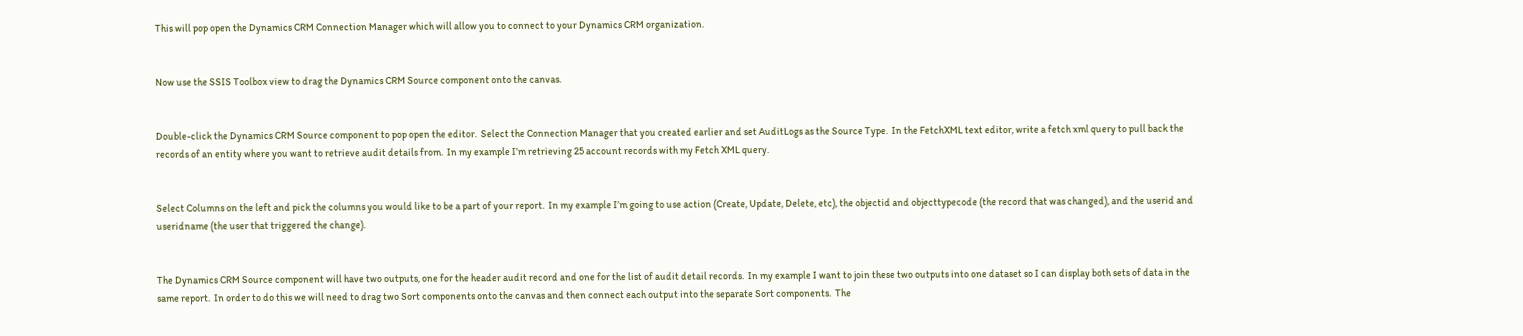This will pop open the Dynamics CRM Connection Manager which will allow you to connect to your Dynamics CRM organization.


Now use the SSIS Toolbox view to drag the Dynamics CRM Source component onto the canvas.


Double-click the Dynamics CRM Source component to pop open the editor.  Select the Connection Manager that you created earlier and set AuditLogs as the Source Type.  In the FetchXML text editor, write a fetch xml query to pull back the records of an entity where you want to retrieve audit details from.  In my example I’m retrieving 25 account records with my Fetch XML query.


Select Columns on the left and pick the columns you would like to be a part of your report.  In my example I’m going to use action (Create, Update, Delete, etc), the objectid and objecttypecode (the record that was changed), and the userid and useridname (the user that triggered the change).


The Dynamics CRM Source component will have two outputs, one for the header audit record and one for the list of audit detail records.  In my example I want to join these two outputs into one dataset so I can display both sets of data in the same report.  In order to do this we will need to drag two Sort components onto the canvas and then connect each output into the separate Sort components.  The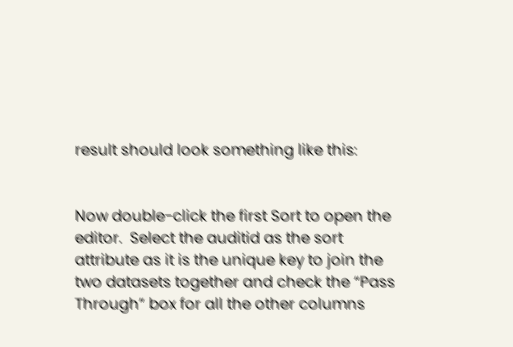result should look something like this:


Now double-click the first Sort to open the editor.  Select the auditid as the sort attribute as it is the unique key to join the two datasets together and check the “Pass Through” box for all the other columns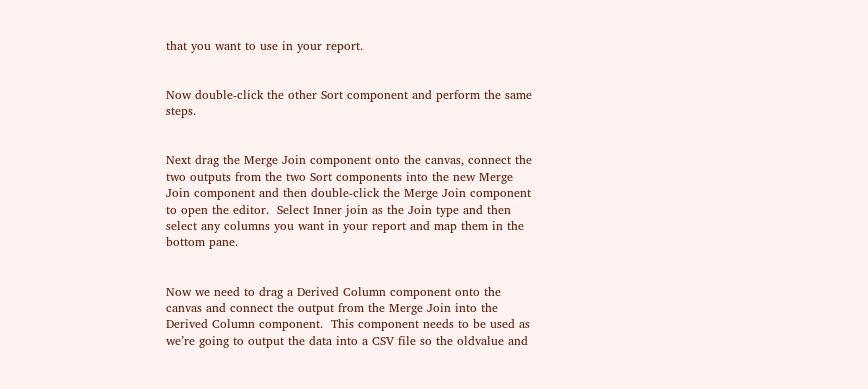that you want to use in your report.


Now double-click the other Sort component and perform the same steps.


Next drag the Merge Join component onto the canvas, connect the two outputs from the two Sort components into the new Merge Join component and then double-click the Merge Join component to open the editor.  Select Inner join as the Join type and then select any columns you want in your report and map them in the bottom pane.


Now we need to drag a Derived Column component onto the canvas and connect the output from the Merge Join into the Derived Column component.  This component needs to be used as we’re going to output the data into a CSV file so the oldvalue and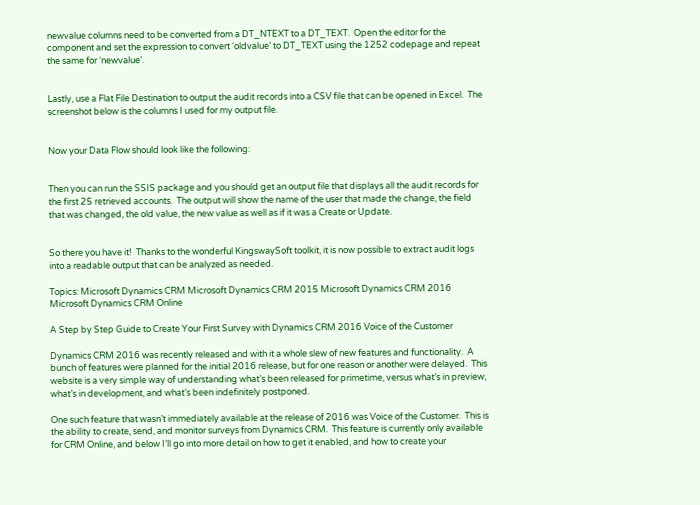newvalue columns need to be converted from a DT_NTEXT to a DT_TEXT.  Open the editor for the component and set the expression to convert ‘oldvalue’ to DT_TEXT using the 1252 codepage and repeat the same for ‘newvalue’.


Lastly, use a Flat File Destination to output the audit records into a CSV file that can be opened in Excel.  The screenshot below is the columns I used for my output file.


Now your Data Flow should look like the following:


Then you can run the SSIS package and you should get an output file that displays all the audit records for the first 25 retrieved accounts.  The output will show the name of the user that made the change, the field that was changed, the old value, the new value as well as if it was a Create or Update.


So there you have it!  Thanks to the wonderful KingswaySoft toolkit, it is now possible to extract audit logs into a readable output that can be analyzed as needed.

Topics: Microsoft Dynamics CRM Microsoft Dynamics CRM 2015 Microsoft Dynamics CRM 2016 Microsoft Dynamics CRM Online

A Step by Step Guide to Create Your First Survey with Dynamics CRM 2016 Voice of the Customer

Dynamics CRM 2016 was recently released and with it a whole slew of new features and functionality.  A bunch of features were planned for the initial 2016 release, but for one reason or another were delayed.  This website is a very simple way of understanding what’s been released for primetime, versus what’s in preview, what’s in development, and what’s been indefinitely postponed.

One such feature that wasn’t immediately available at the release of 2016 was Voice of the Customer.  This is the ability to create, send, and monitor surveys from Dynamics CRM.  This feature is currently only available for CRM Online, and below I’ll go into more detail on how to get it enabled, and how to create your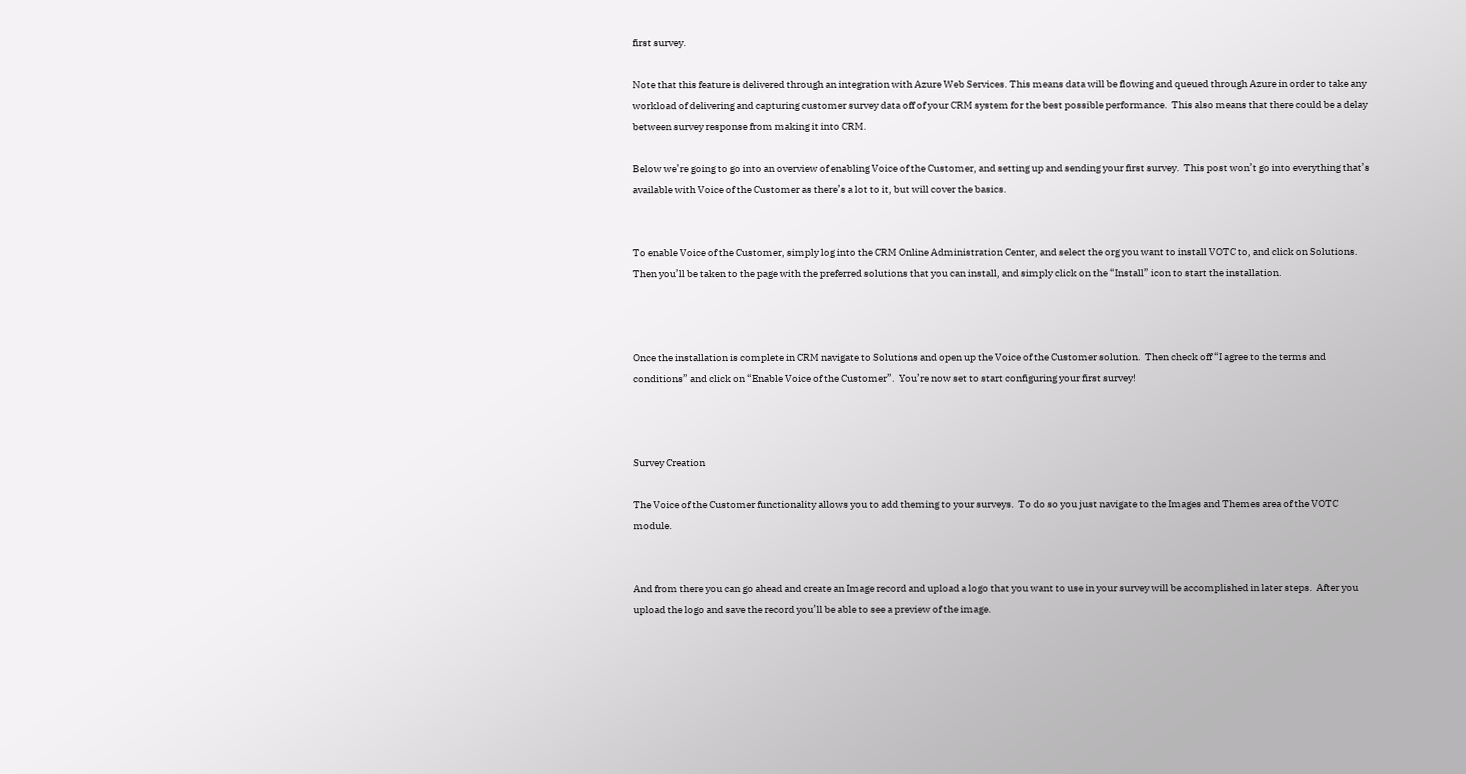first survey.

Note that this feature is delivered through an integration with Azure Web Services. This means data will be flowing and queued through Azure in order to take any workload of delivering and capturing customer survey data off of your CRM system for the best possible performance.  This also means that there could be a delay between survey response from making it into CRM.

Below we’re going to go into an overview of enabling Voice of the Customer, and setting up and sending your first survey.  This post won’t go into everything that’s available with Voice of the Customer as there’s a lot to it, but will cover the basics.


To enable Voice of the Customer, simply log into the CRM Online Administration Center, and select the org you want to install VOTC to, and click on Solutions.  Then you’ll be taken to the page with the preferred solutions that you can install, and simply click on the “Install” icon to start the installation.



Once the installation is complete in CRM navigate to Solutions and open up the Voice of the Customer solution.  Then check off “I agree to the terms and conditions” and click on “Enable Voice of the Customer”.  You’re now set to start configuring your first survey!



Survey Creation

The Voice of the Customer functionality allows you to add theming to your surveys.  To do so you just navigate to the Images and Themes area of the VOTC module.


And from there you can go ahead and create an Image record and upload a logo that you want to use in your survey will be accomplished in later steps.  After you upload the logo and save the record you’ll be able to see a preview of the image.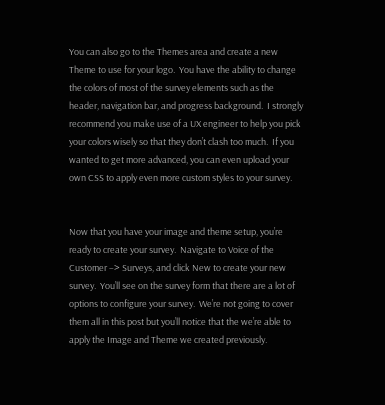You can also go to the Themes area and create a new Theme to use for your logo.  You have the ability to change the colors of most of the survey elements such as the header, navigation bar, and progress background.  I strongly recommend you make use of a UX engineer to help you pick your colors wisely so that they don’t clash too much.  If you wanted to get more advanced, you can even upload your own CSS to apply even more custom styles to your survey.


Now that you have your image and theme setup, you’re ready to create your survey.  Navigate to Voice of the Customer –> Surveys, and click New to create your new survey.  You’ll see on the survey form that there are a lot of options to configure your survey.  We’re not going to cover them all in this post but you’ll notice that the we’re able to apply the Image and Theme we created previously.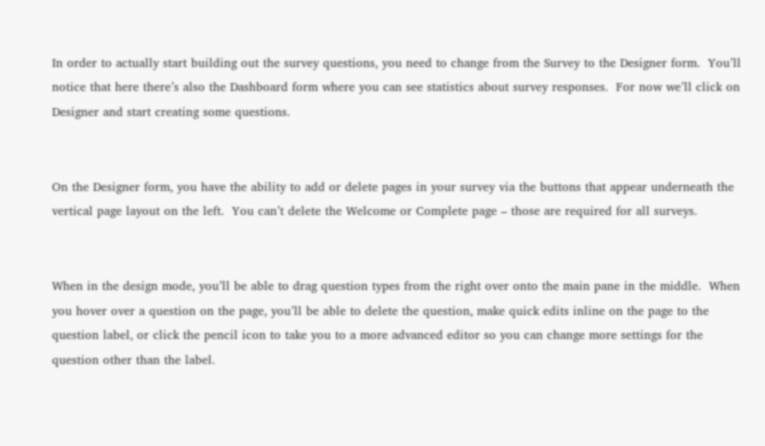In order to actually start building out the survey questions, you need to change from the Survey to the Designer form.  You’ll notice that here there’s also the Dashboard form where you can see statistics about survey responses.  For now we’ll click on Designer and start creating some questions.


On the Designer form, you have the ability to add or delete pages in your survey via the buttons that appear underneath the vertical page layout on the left.  You can’t delete the Welcome or Complete page – those are required for all surveys.


When in the design mode, you’ll be able to drag question types from the right over onto the main pane in the middle.  When you hover over a question on the page, you’ll be able to delete the question, make quick edits inline on the page to the question label, or click the pencil icon to take you to a more advanced editor so you can change more settings for the question other than the label.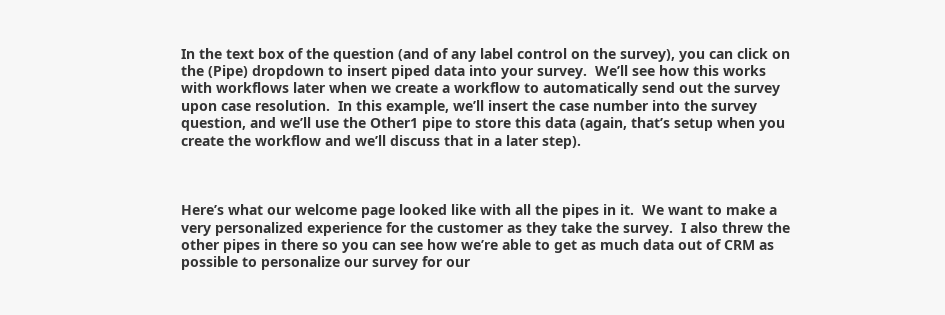In the text box of the question (and of any label control on the survey), you can click on the (Pipe) dropdown to insert piped data into your survey.  We’ll see how this works with workflows later when we create a workflow to automatically send out the survey upon case resolution.  In this example, we’ll insert the case number into the survey question, and we’ll use the Other1 pipe to store this data (again, that’s setup when you create the workflow and we’ll discuss that in a later step).



Here’s what our welcome page looked like with all the pipes in it.  We want to make a very personalized experience for the customer as they take the survey.  I also threw the other pipes in there so you can see how we’re able to get as much data out of CRM as possible to personalize our survey for our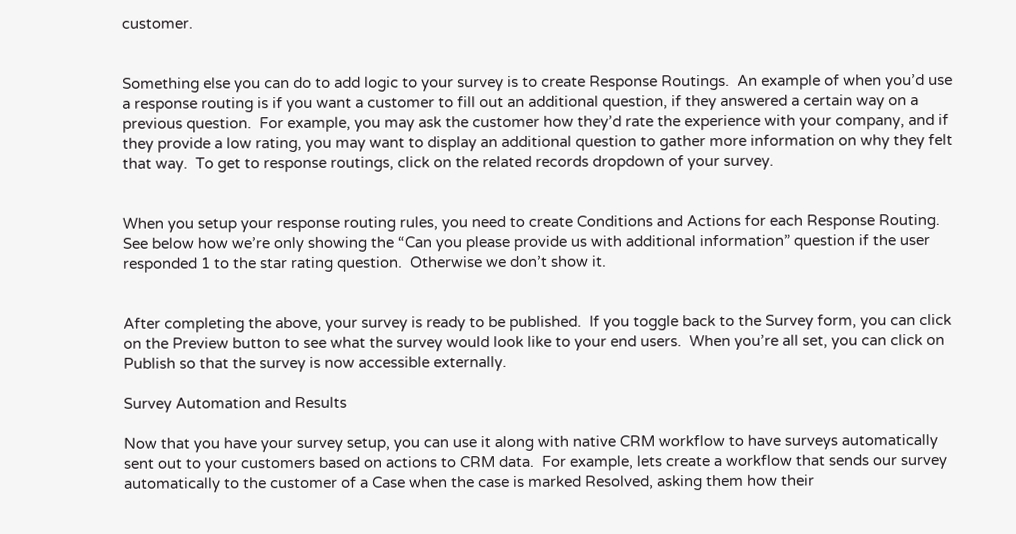customer.


Something else you can do to add logic to your survey is to create Response Routings.  An example of when you’d use a response routing is if you want a customer to fill out an additional question, if they answered a certain way on a previous question.  For example, you may ask the customer how they’d rate the experience with your company, and if they provide a low rating, you may want to display an additional question to gather more information on why they felt that way.  To get to response routings, click on the related records dropdown of your survey.


When you setup your response routing rules, you need to create Conditions and Actions for each Response Routing.  See below how we’re only showing the “Can you please provide us with additional information” question if the user responded 1 to the star rating question.  Otherwise we don’t show it.


After completing the above, your survey is ready to be published.  If you toggle back to the Survey form, you can click on the Preview button to see what the survey would look like to your end users.  When you’re all set, you can click on Publish so that the survey is now accessible externally.

Survey Automation and Results

Now that you have your survey setup, you can use it along with native CRM workflow to have surveys automatically sent out to your customers based on actions to CRM data.  For example, lets create a workflow that sends our survey automatically to the customer of a Case when the case is marked Resolved, asking them how their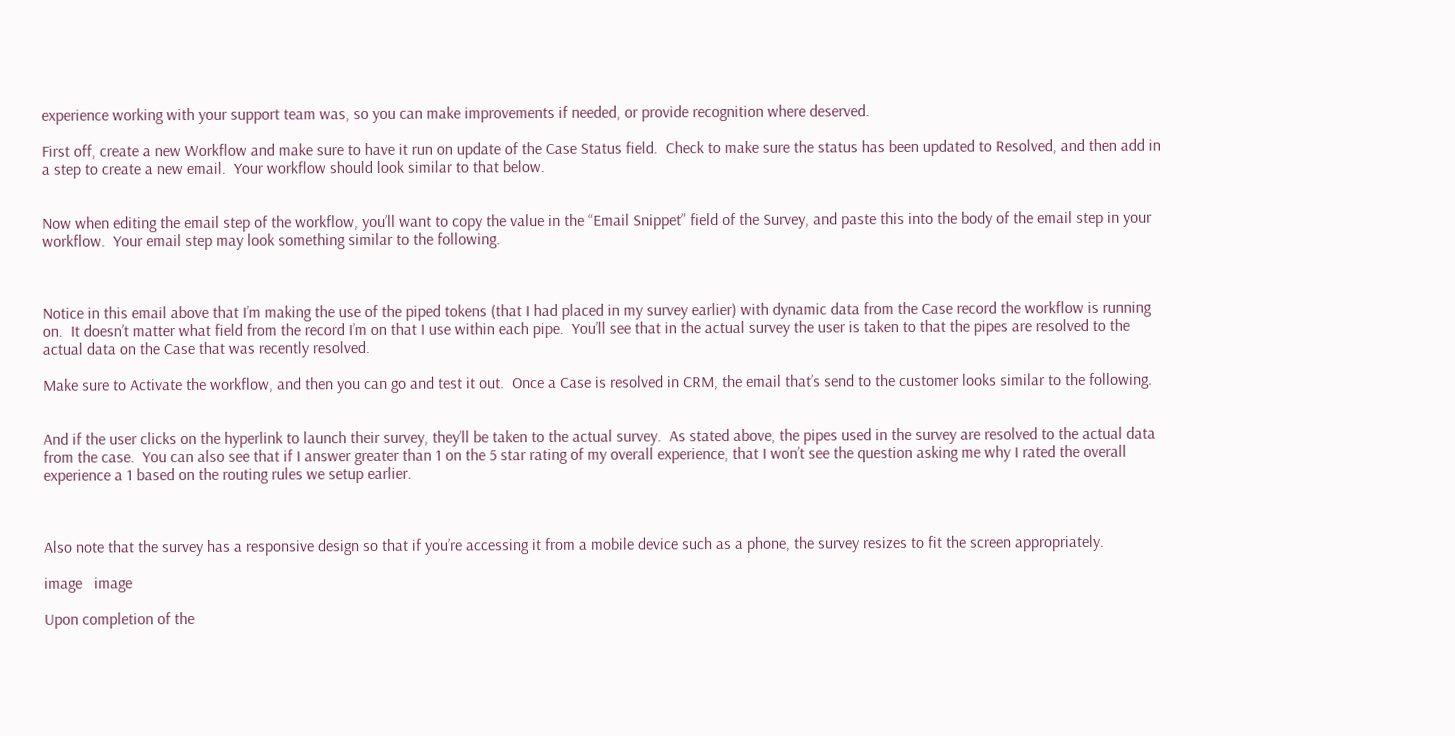experience working with your support team was, so you can make improvements if needed, or provide recognition where deserved.

First off, create a new Workflow and make sure to have it run on update of the Case Status field.  Check to make sure the status has been updated to Resolved, and then add in a step to create a new email.  Your workflow should look similar to that below.


Now when editing the email step of the workflow, you’ll want to copy the value in the “Email Snippet” field of the Survey, and paste this into the body of the email step in your workflow.  Your email step may look something similar to the following.



Notice in this email above that I’m making the use of the piped tokens (that I had placed in my survey earlier) with dynamic data from the Case record the workflow is running on.  It doesn’t matter what field from the record I’m on that I use within each pipe.  You’ll see that in the actual survey the user is taken to that the pipes are resolved to the actual data on the Case that was recently resolved.

Make sure to Activate the workflow, and then you can go and test it out.  Once a Case is resolved in CRM, the email that’s send to the customer looks similar to the following.


And if the user clicks on the hyperlink to launch their survey, they’ll be taken to the actual survey.  As stated above, the pipes used in the survey are resolved to the actual data from the case.  You can also see that if I answer greater than 1 on the 5 star rating of my overall experience, that I won’t see the question asking me why I rated the overall experience a 1 based on the routing rules we setup earlier.



Also note that the survey has a responsive design so that if you’re accessing it from a mobile device such as a phone, the survey resizes to fit the screen appropriately.

image   image

Upon completion of the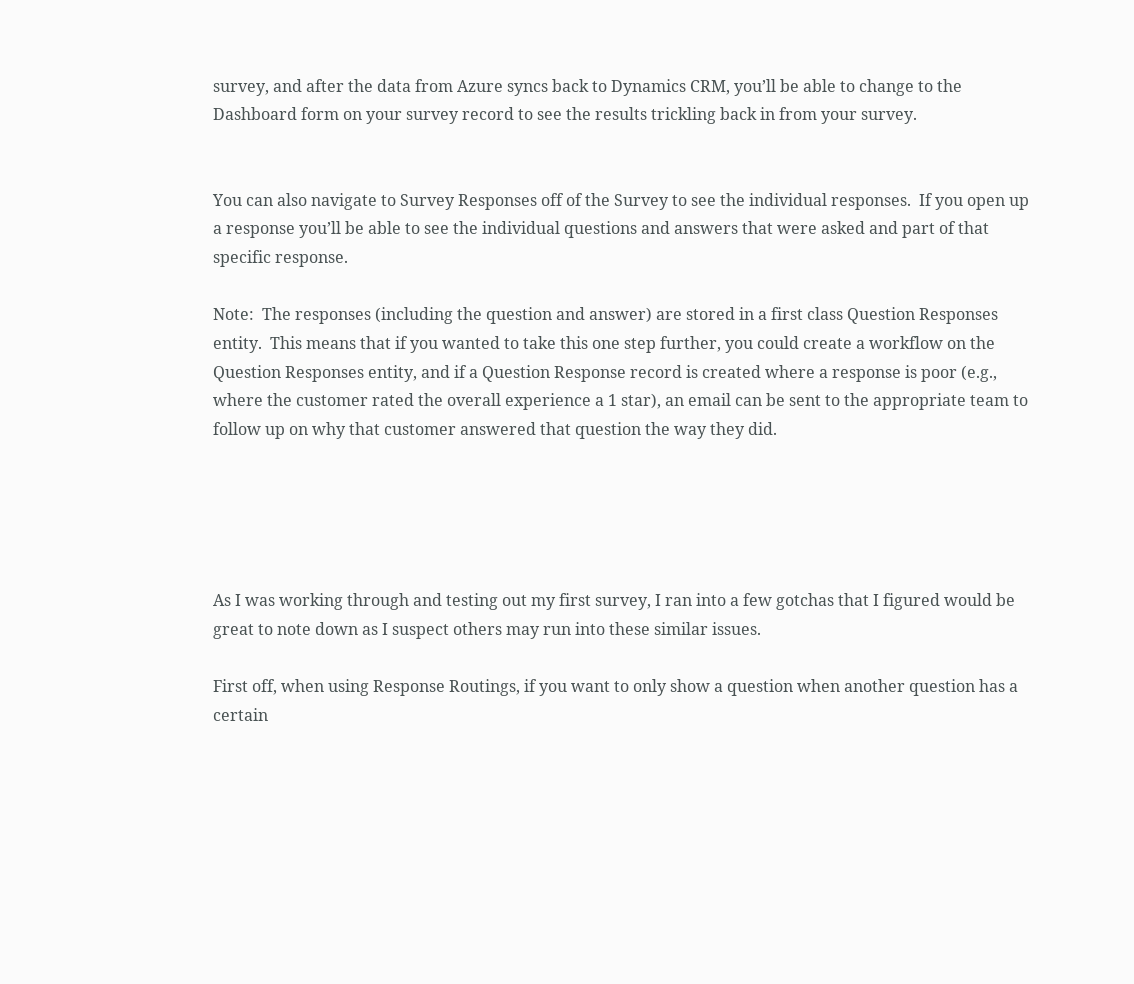survey, and after the data from Azure syncs back to Dynamics CRM, you’ll be able to change to the Dashboard form on your survey record to see the results trickling back in from your survey.


You can also navigate to Survey Responses off of the Survey to see the individual responses.  If you open up a response you’ll be able to see the individual questions and answers that were asked and part of that specific response.

Note:  The responses (including the question and answer) are stored in a first class Question Responses entity.  This means that if you wanted to take this one step further, you could create a workflow on the Question Responses entity, and if a Question Response record is created where a response is poor (e.g., where the customer rated the overall experience a 1 star), an email can be sent to the appropriate team to follow up on why that customer answered that question the way they did.





As I was working through and testing out my first survey, I ran into a few gotchas that I figured would be great to note down as I suspect others may run into these similar issues.

First off, when using Response Routings, if you want to only show a question when another question has a certain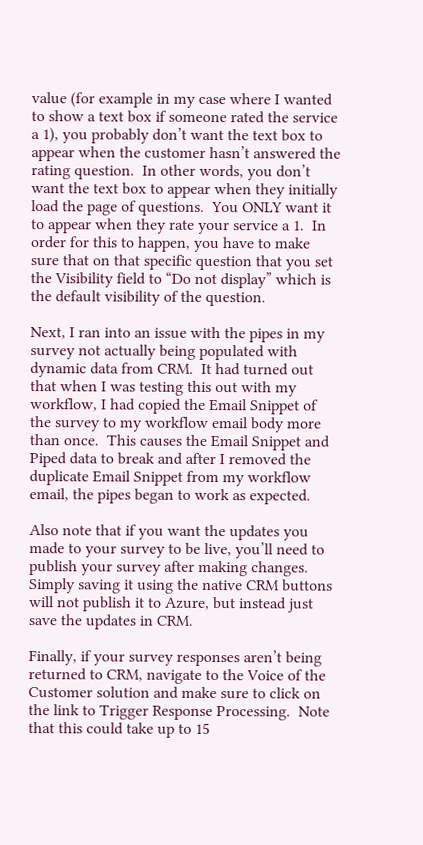value (for example in my case where I wanted to show a text box if someone rated the service a 1), you probably don’t want the text box to appear when the customer hasn’t answered the rating question.  In other words, you don’t want the text box to appear when they initially load the page of questions.  You ONLY want it to appear when they rate your service a 1.  In order for this to happen, you have to make sure that on that specific question that you set the Visibility field to “Do not display” which is the default visibility of the question.

Next, I ran into an issue with the pipes in my survey not actually being populated with dynamic data from CRM.  It had turned out that when I was testing this out with my workflow, I had copied the Email Snippet of the survey to my workflow email body more than once.  This causes the Email Snippet and Piped data to break and after I removed the duplicate Email Snippet from my workflow email, the pipes began to work as expected.

Also note that if you want the updates you made to your survey to be live, you’ll need to publish your survey after making changes.  Simply saving it using the native CRM buttons will not publish it to Azure, but instead just save the updates in CRM.

Finally, if your survey responses aren’t being returned to CRM, navigate to the Voice of the Customer solution and make sure to click on the link to Trigger Response Processing.  Note that this could take up to 15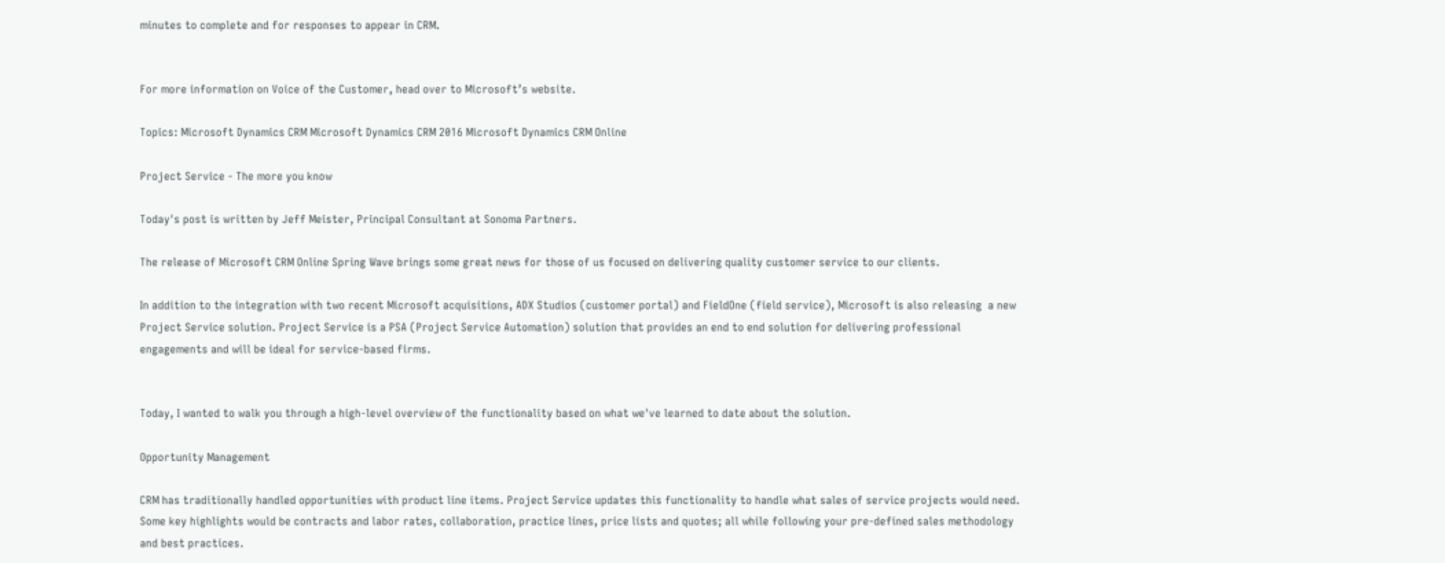minutes to complete and for responses to appear in CRM.


For more information on Voice of the Customer, head over to Microsoft’s website.

Topics: Microsoft Dynamics CRM Microsoft Dynamics CRM 2016 Microsoft Dynamics CRM Online

Project Service - The more you know

Today's post is written by Jeff Meister, Principal Consultant at Sonoma Partners.

The release of Microsoft CRM Online Spring Wave brings some great news for those of us focused on delivering quality customer service to our clients.

In addition to the integration with two recent Microsoft acquisitions, ADX Studios (customer portal) and FieldOne (field service), Microsoft is also releasing  a new Project Service solution. Project Service is a PSA (Project Service Automation) solution that provides an end to end solution for delivering professional engagements and will be ideal for service-based firms.


Today, I wanted to walk you through a high-level overview of the functionality based on what we've learned to date about the solution.

Opportunity Management

CRM has traditionally handled opportunities with product line items. Project Service updates this functionality to handle what sales of service projects would need. Some key highlights would be contracts and labor rates, collaboration, practice lines, price lists and quotes; all while following your pre-defined sales methodology and best practices.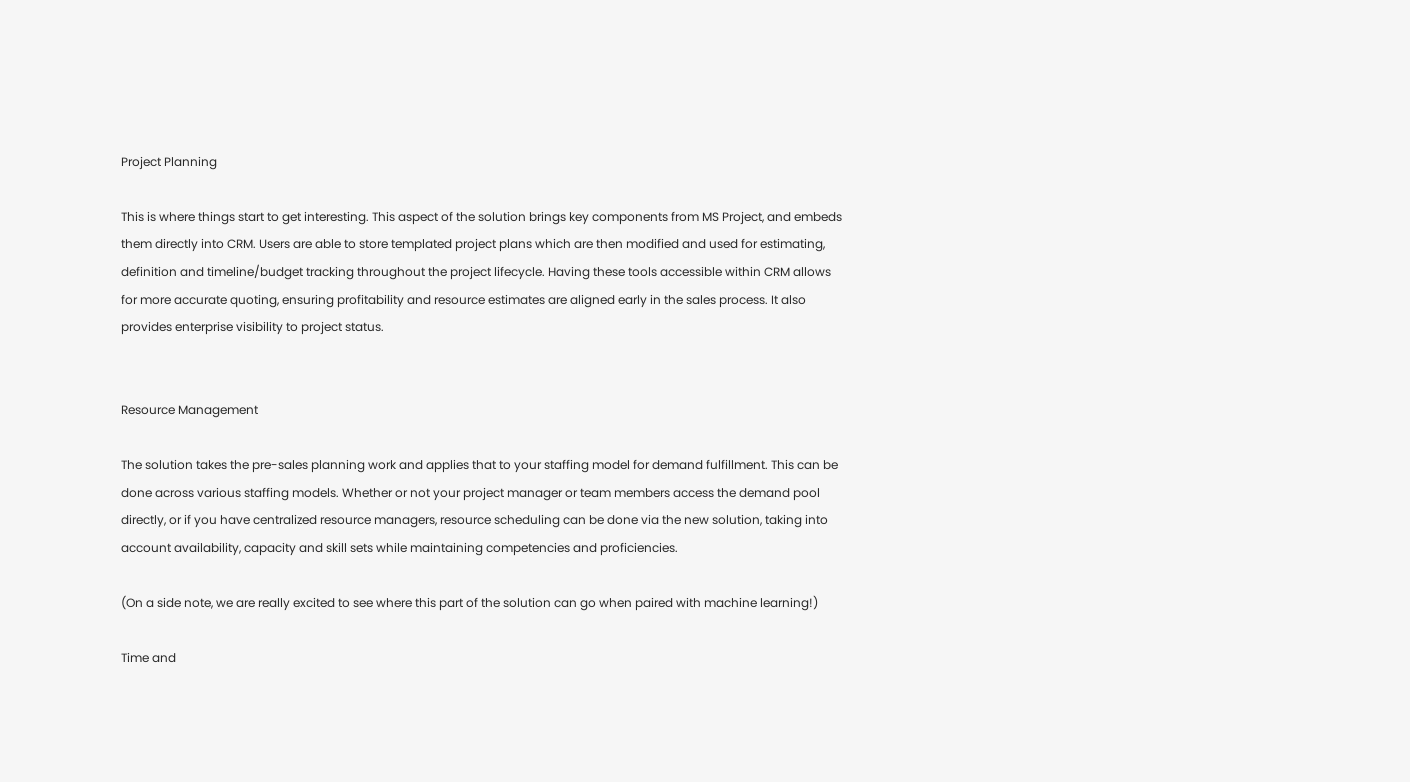Project Planning

This is where things start to get interesting. This aspect of the solution brings key components from MS Project, and embeds them directly into CRM. Users are able to store templated project plans which are then modified and used for estimating, definition and timeline/budget tracking throughout the project lifecycle. Having these tools accessible within CRM allows for more accurate quoting, ensuring profitability and resource estimates are aligned early in the sales process. It also provides enterprise visibility to project status.


Resource Management

The solution takes the pre-sales planning work and applies that to your staffing model for demand fulfillment. This can be done across various staffing models. Whether or not your project manager or team members access the demand pool directly, or if you have centralized resource managers, resource scheduling can be done via the new solution, taking into account availability, capacity and skill sets while maintaining competencies and proficiencies.

(On a side note, we are really excited to see where this part of the solution can go when paired with machine learning!)

Time and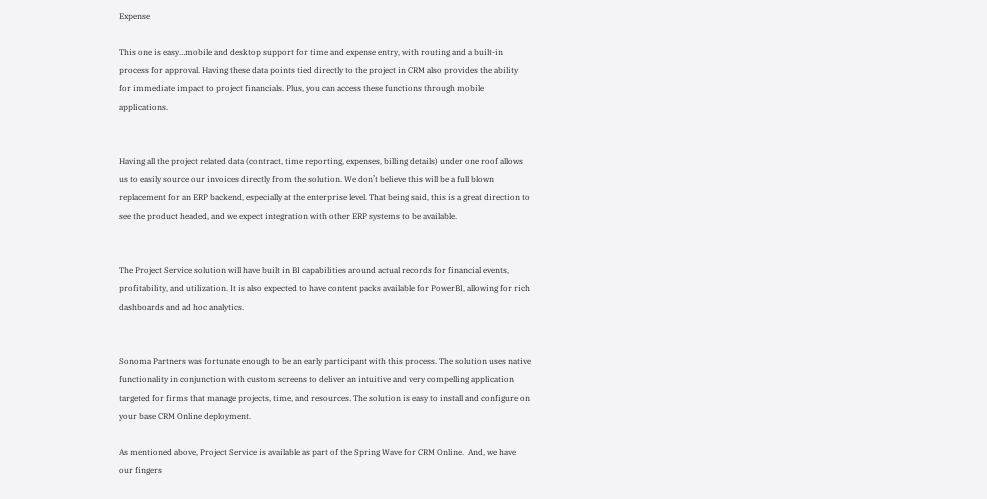Expense

This one is easy…mobile and desktop support for time and expense entry, with routing and a built-in process for approval. Having these data points tied directly to the project in CRM also provides the ability for immediate impact to project financials. Plus, you can access these functions through mobile applications.


Having all the project related data (contract, time reporting, expenses, billing details) under one roof allows us to easily source our invoices directly from the solution. We don’t believe this will be a full blown replacement for an ERP backend, especially at the enterprise level. That being said, this is a great direction to see the product headed, and we expect integration with other ERP systems to be available.


The Project Service solution will have built in BI capabilities around actual records for financial events, profitability, and utilization. It is also expected to have content packs available for PowerBI, allowing for rich dashboards and ad hoc analytics.


Sonoma Partners was fortunate enough to be an early participant with this process. The solution uses native functionality in conjunction with custom screens to deliver an intuitive and very compelling application targeted for firms that manage projects, time, and resources. The solution is easy to install and configure on your base CRM Online deployment.

As mentioned above, Project Service is available as part of the Spring Wave for CRM Online.  And, we have our fingers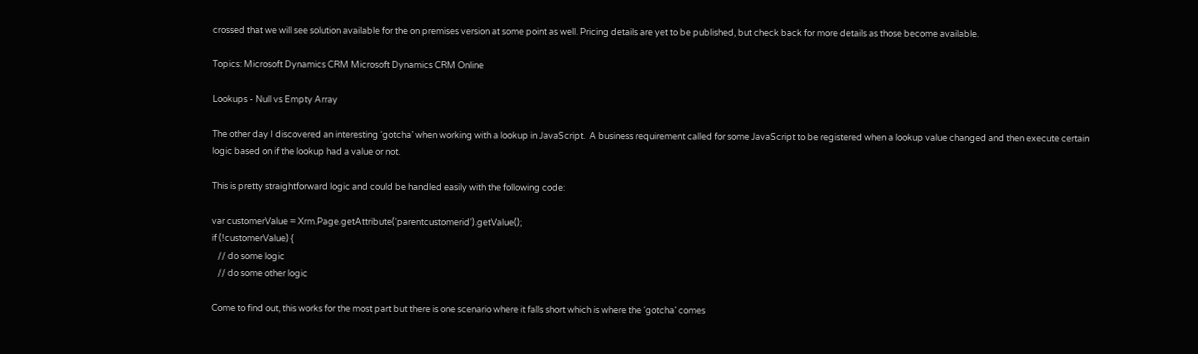crossed that we will see solution available for the on premises version at some point as well. Pricing details are yet to be published, but check back for more details as those become available.

Topics: Microsoft Dynamics CRM Microsoft Dynamics CRM Online

Lookups - Null vs Empty Array

The other day I discovered an interesting ‘gotcha’ when working with a lookup in JavaScript.  A business requirement called for some JavaScript to be registered when a lookup value changed and then execute certain logic based on if the lookup had a value or not.

This is pretty straightforward logic and could be handled easily with the following code:

var customerValue = Xrm.Page.getAttribute('parentcustomerid').getValue();
if (!customerValue) {
   // do some logic
   // do some other logic

Come to find out, this works for the most part but there is one scenario where it falls short which is where the ‘gotcha’ comes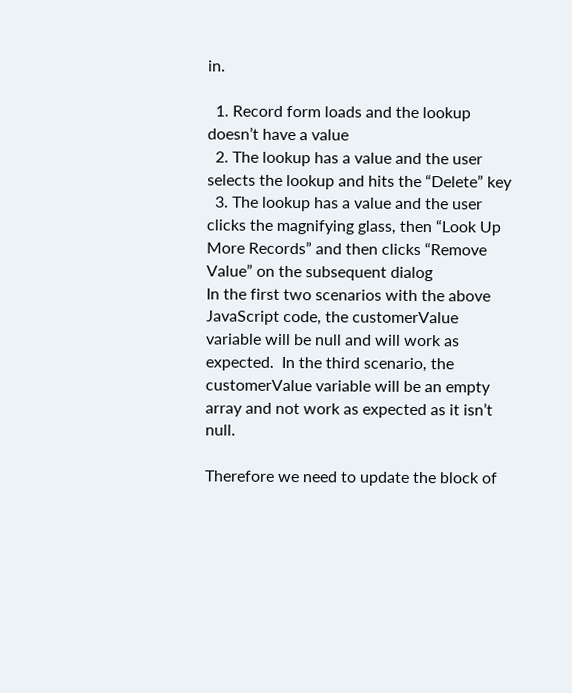in.

  1. Record form loads and the lookup doesn’t have a value
  2. The lookup has a value and the user selects the lookup and hits the “Delete” key
  3. The lookup has a value and the user clicks the magnifying glass, then “Look Up More Records” and then clicks “Remove Value” on the subsequent dialog
In the first two scenarios with the above JavaScript code, the customerValue variable will be null and will work as expected.  In the third scenario, the customerValue variable will be an empty array and not work as expected as it isn’t null.

Therefore we need to update the block of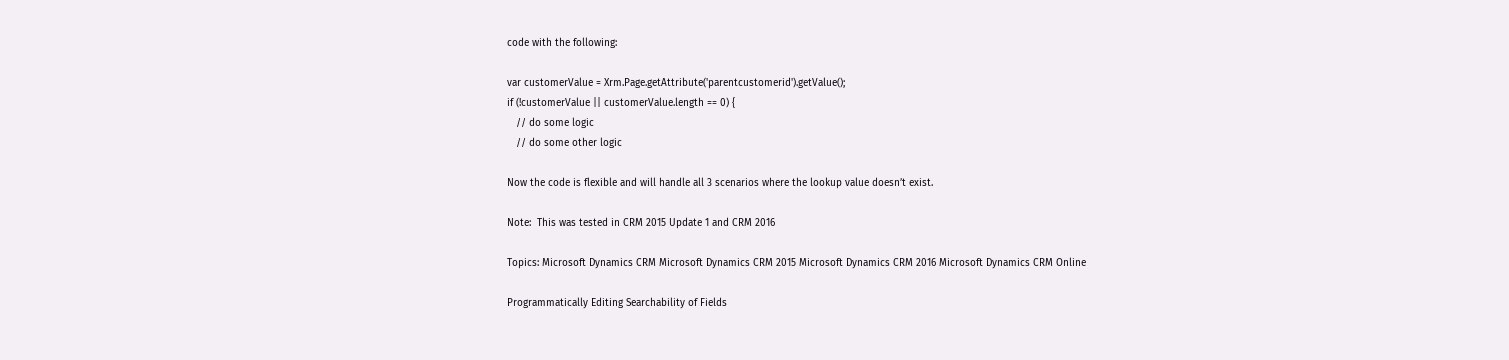code with the following:

var customerValue = Xrm.Page.getAttribute('parentcustomerid').getValue();
if (!customerValue || customerValue.length == 0) {
   // do some logic
   // do some other logic

Now the code is flexible and will handle all 3 scenarios where the lookup value doesn’t exist.

Note:  This was tested in CRM 2015 Update 1 and CRM 2016

Topics: Microsoft Dynamics CRM Microsoft Dynamics CRM 2015 Microsoft Dynamics CRM 2016 Microsoft Dynamics CRM Online

Programmatically Editing Searchability of Fields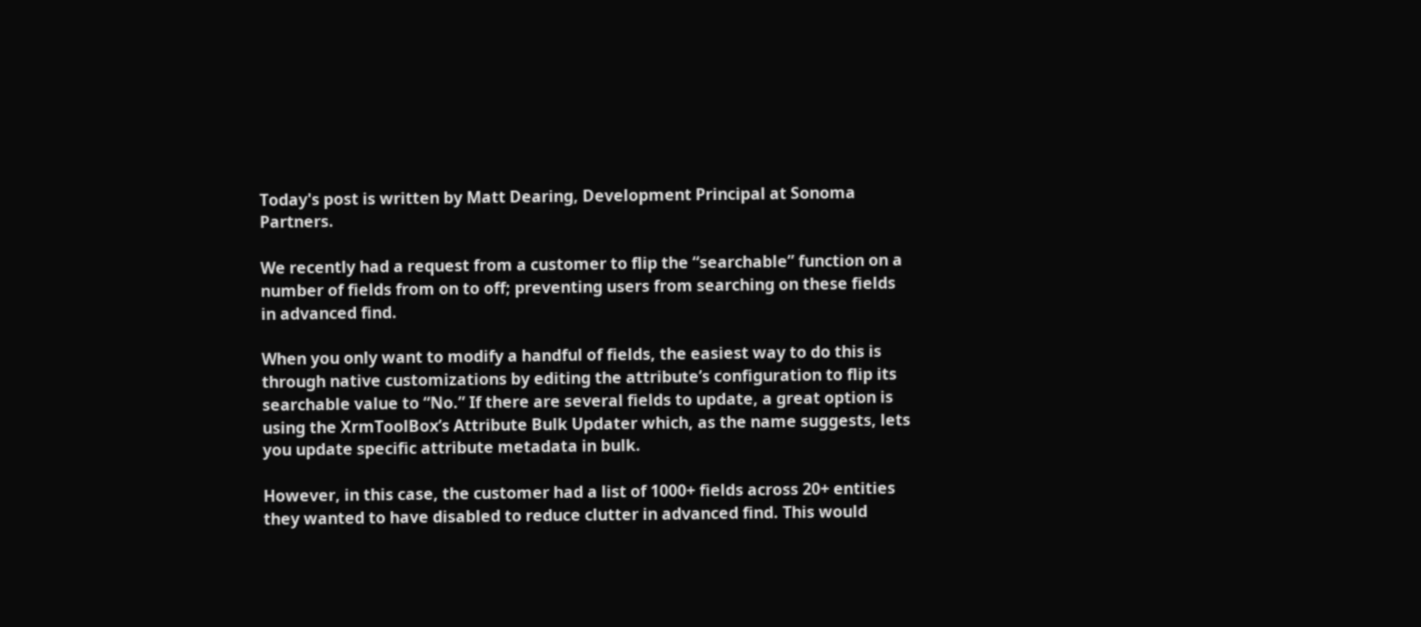Today's post is written by Matt Dearing, Development Principal at Sonoma Partners.

We recently had a request from a customer to flip the “searchable” function on a number of fields from on to off; preventing users from searching on these fields in advanced find.

When you only want to modify a handful of fields, the easiest way to do this is through native customizations by editing the attribute’s configuration to flip its searchable value to “No.” If there are several fields to update, a great option is using the XrmToolBox’s Attribute Bulk Updater which, as the name suggests, lets you update specific attribute metadata in bulk.

However, in this case, the customer had a list of 1000+ fields across 20+ entities they wanted to have disabled to reduce clutter in advanced find. This would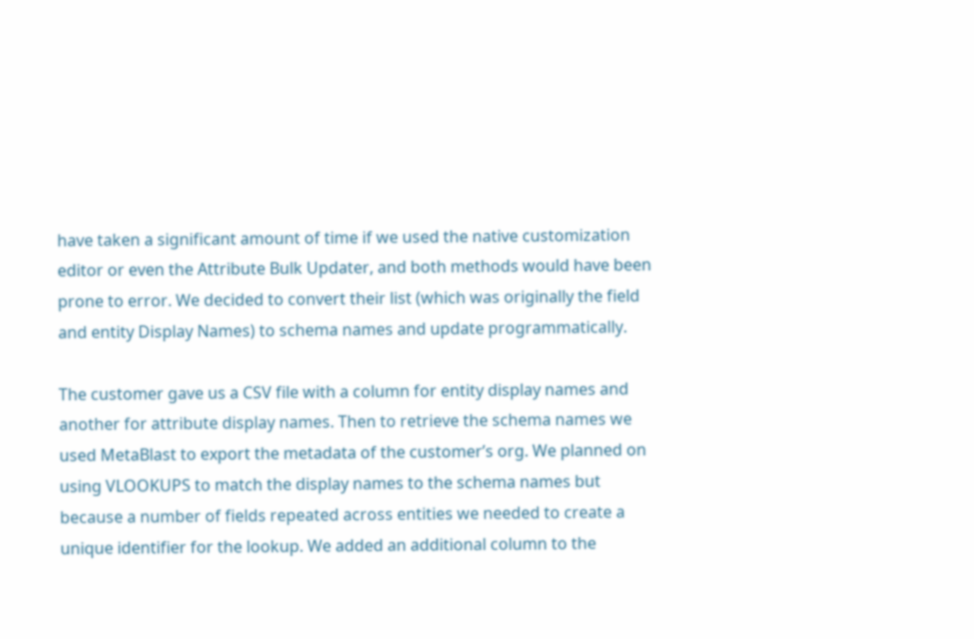have taken a significant amount of time if we used the native customization editor or even the Attribute Bulk Updater, and both methods would have been prone to error. We decided to convert their list (which was originally the field and entity Display Names) to schema names and update programmatically.

The customer gave us a CSV file with a column for entity display names and another for attribute display names. Then to retrieve the schema names we used MetaBlast to export the metadata of the customer’s org. We planned on using VLOOKUPS to match the display names to the schema names but because a number of fields repeated across entities we needed to create a unique identifier for the lookup. We added an additional column to the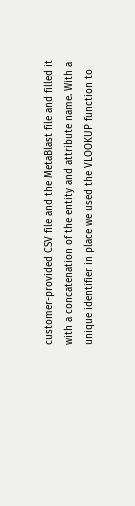customer-provided CSV file and the MetaBlast file and filled it with a concatenation of the entity and attribute name. With a unique identifier in place we used the VLOOKUP function to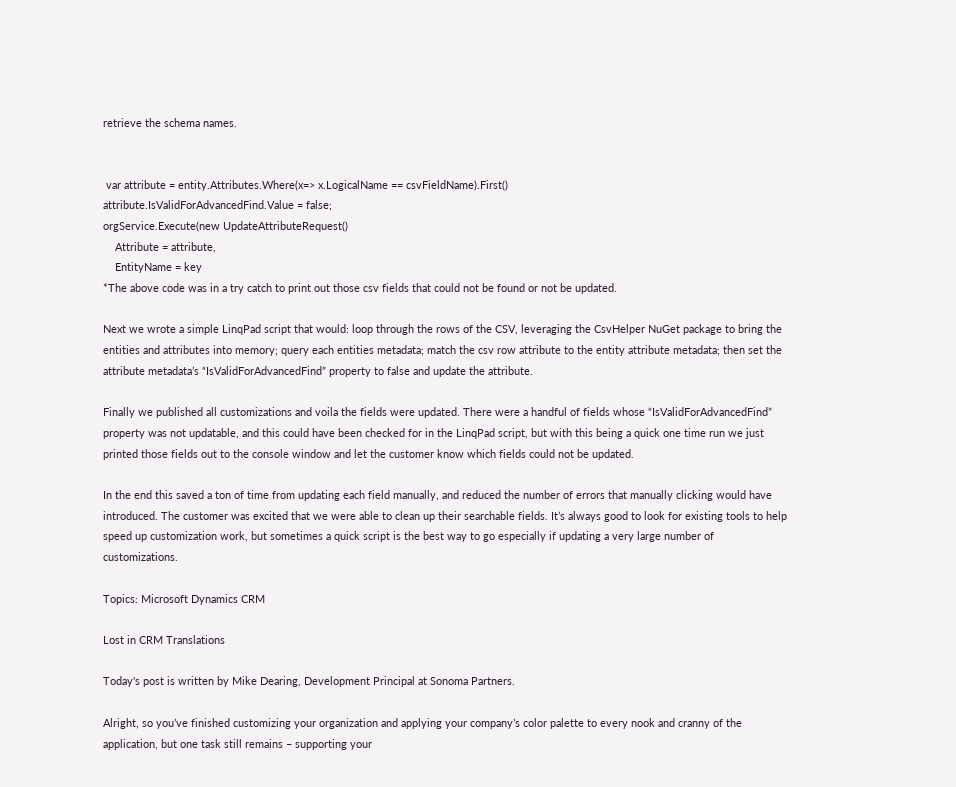retrieve the schema names.


 var attribute = entity.Attributes.Where(x=> x.LogicalName == csvFieldName).First()
attribute.IsValidForAdvancedFind.Value = false;
orgService.Execute(new UpdateAttributeRequest()
    Attribute = attribute,
    EntityName = key
*The above code was in a try catch to print out those csv fields that could not be found or not be updated.

Next we wrote a simple LinqPad script that would: loop through the rows of the CSV, leveraging the CsvHelper NuGet package to bring the entities and attributes into memory; query each entities metadata; match the csv row attribute to the entity attribute metadata; then set the attribute metadata’s “IsValidForAdvancedFind” property to false and update the attribute.

Finally we published all customizations and voila the fields were updated. There were a handful of fields whose “IsValidForAdvancedFind” property was not updatable, and this could have been checked for in the LinqPad script, but with this being a quick one time run we just printed those fields out to the console window and let the customer know which fields could not be updated.

In the end this saved a ton of time from updating each field manually, and reduced the number of errors that manually clicking would have introduced. The customer was excited that we were able to clean up their searchable fields. It’s always good to look for existing tools to help speed up customization work, but sometimes a quick script is the best way to go especially if updating a very large number of customizations.

Topics: Microsoft Dynamics CRM

Lost in CRM Translations

Today's post is written by Mike Dearing, Development Principal at Sonoma Partners.

Alright, so you’ve finished customizing your organization and applying your company’s color palette to every nook and cranny of the application, but one task still remains – supporting your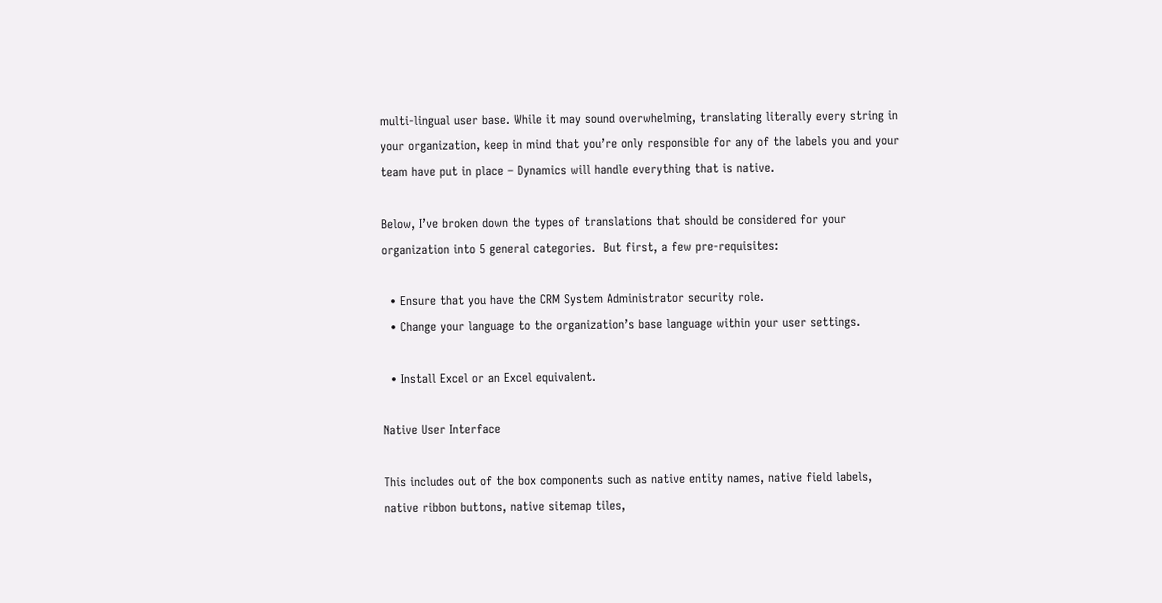multi-lingual user base. While it may sound overwhelming, translating literally every string in your organization, keep in mind that you’re only responsible for any of the labels you and your team have put in place – Dynamics will handle everything that is native.

Below, I’ve broken down the types of translations that should be considered for your organization into 5 general categories.  But first, a few pre-requisites:

  • Ensure that you have the CRM System Administrator security role.
  • Change your language to the organization’s base language within your user settings.

  • Install Excel or an Excel equivalent.

Native User Interface

This includes out of the box components such as native entity names, native field labels, native ribbon buttons, native sitemap tiles,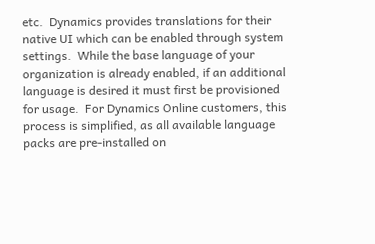etc.  Dynamics provides translations for their native UI which can be enabled through system settings.  While the base language of your organization is already enabled, if an additional language is desired it must first be provisioned for usage.  For Dynamics Online customers, this process is simplified, as all available language packs are pre-installed on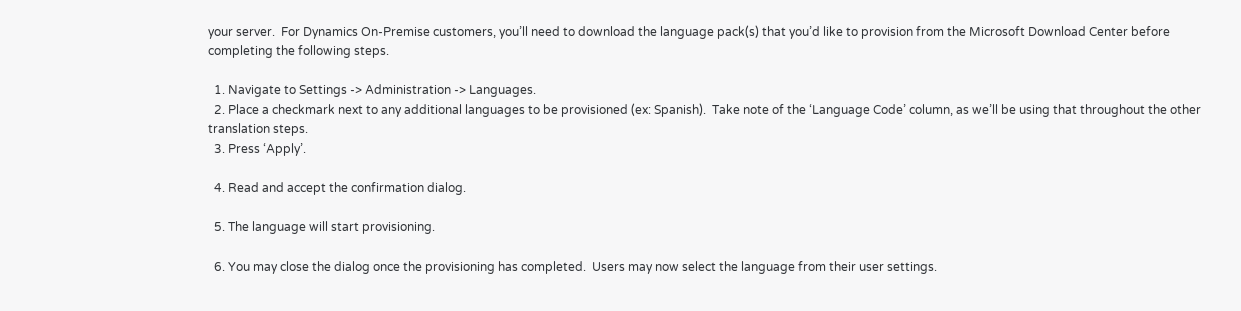your server.  For Dynamics On-Premise customers, you’ll need to download the language pack(s) that you’d like to provision from the Microsoft Download Center before completing the following steps.

  1. Navigate to Settings -> Administration -> Languages.
  2. Place a checkmark next to any additional languages to be provisioned (ex: Spanish).  Take note of the ‘Language Code’ column, as we’ll be using that throughout the other translation steps.
  3. Press ‘Apply’.

  4. Read and accept the confirmation dialog.

  5. The language will start provisioning.

  6. You may close the dialog once the provisioning has completed.  Users may now select the language from their user settings.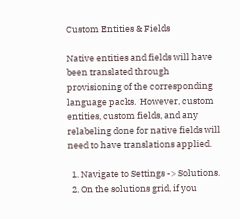Custom Entities & Fields

Native entities and fields will have been translated through provisioning of the corresponding language packs.  However, custom entities, custom fields, and any relabeling done for native fields will need to have translations applied.

  1. Navigate to Settings -> Solutions.
  2. On the solutions grid, if you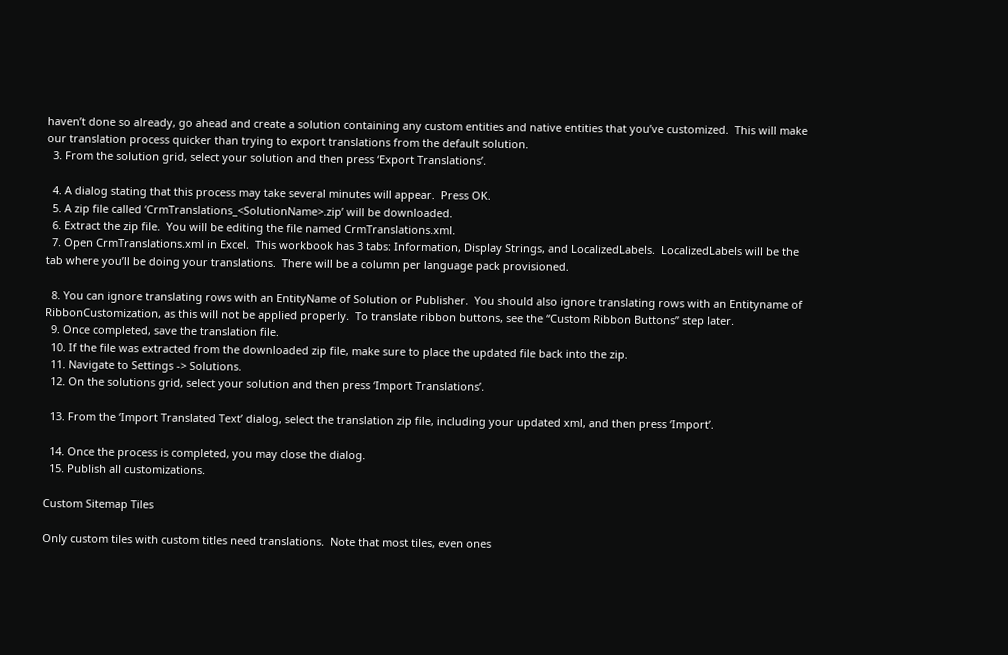haven’t done so already, go ahead and create a solution containing any custom entities and native entities that you’ve customized.  This will make our translation process quicker than trying to export translations from the default solution.
  3. From the solution grid, select your solution and then press ‘Export Translations’.

  4. A dialog stating that this process may take several minutes will appear.  Press OK.
  5. A zip file called ‘CrmTranslations_<SolutionName>.zip’ will be downloaded.
  6. Extract the zip file.  You will be editing the file named CrmTranslations.xml.
  7. Open CrmTranslations.xml in Excel.  This workbook has 3 tabs: Information, Display Strings, and LocalizedLabels.  LocalizedLabels will be the tab where you’ll be doing your translations.  There will be a column per language pack provisioned.

  8. You can ignore translating rows with an EntityName of Solution or Publisher.  You should also ignore translating rows with an Entityname of RibbonCustomization, as this will not be applied properly.  To translate ribbon buttons, see the “Custom Ribbon Buttons” step later.
  9. Once completed, save the translation file.
  10. If the file was extracted from the downloaded zip file, make sure to place the updated file back into the zip.
  11. Navigate to Settings -> Solutions.
  12. On the solutions grid, select your solution and then press ‘Import Translations’.

  13. From the ‘Import Translated Text’ dialog, select the translation zip file, including your updated xml, and then press ‘Import’.

  14. Once the process is completed, you may close the dialog.
  15. Publish all customizations.

Custom Sitemap Tiles

Only custom tiles with custom titles need translations.  Note that most tiles, even ones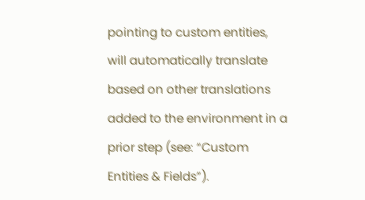pointing to custom entities, will automatically translate based on other translations added to the environment in a prior step (see: “Custom Entities & Fields”).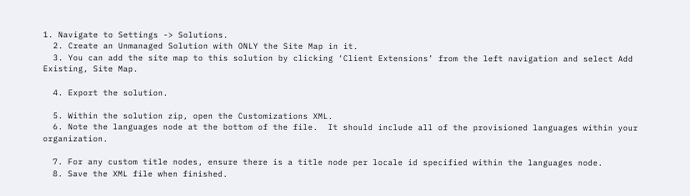1. Navigate to Settings -> Solutions.
  2. Create an Unmanaged Solution with ONLY the Site Map in it.
  3. You can add the site map to this solution by clicking ‘Client Extensions’ from the left navigation and select Add Existing, Site Map.

  4. Export the solution.

  5. Within the solution zip, open the Customizations XML.
  6. Note the languages node at the bottom of the file.  It should include all of the provisioned languages within your organization.

  7. For any custom title nodes, ensure there is a title node per locale id specified within the languages node.
  8. Save the XML file when finished.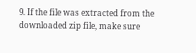9. If the file was extracted from the downloaded zip file, make sure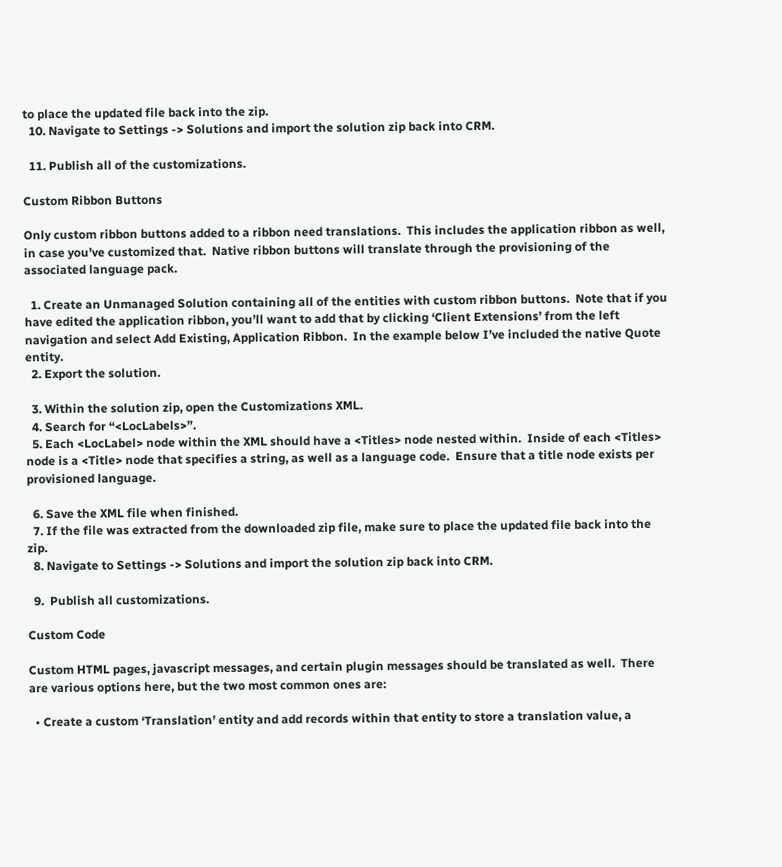to place the updated file back into the zip.
  10. Navigate to Settings -> Solutions and import the solution zip back into CRM.

  11. Publish all of the customizations.

Custom Ribbon Buttons

Only custom ribbon buttons added to a ribbon need translations.  This includes the application ribbon as well, in case you’ve customized that.  Native ribbon buttons will translate through the provisioning of the associated language pack.

  1. Create an Unmanaged Solution containing all of the entities with custom ribbon buttons.  Note that if you have edited the application ribbon, you’ll want to add that by clicking ‘Client Extensions’ from the left navigation and select Add Existing, Application Ribbon.  In the example below I’ve included the native Quote entity.
  2. Export the solution.

  3. Within the solution zip, open the Customizations XML.
  4. Search for “<LocLabels>”.
  5. Each <LocLabel> node within the XML should have a <Titles> node nested within.  Inside of each <Titles> node is a <Title> node that specifies a string, as well as a language code.  Ensure that a title node exists per provisioned language.

  6. Save the XML file when finished.
  7. If the file was extracted from the downloaded zip file, make sure to place the updated file back into the zip.
  8. Navigate to Settings -> Solutions and import the solution zip back into CRM.

  9.  Publish all customizations.

Custom Code

Custom HTML pages, javascript messages, and certain plugin messages should be translated as well.  There are various options here, but the two most common ones are:

  • Create a custom ‘Translation’ entity and add records within that entity to store a translation value, a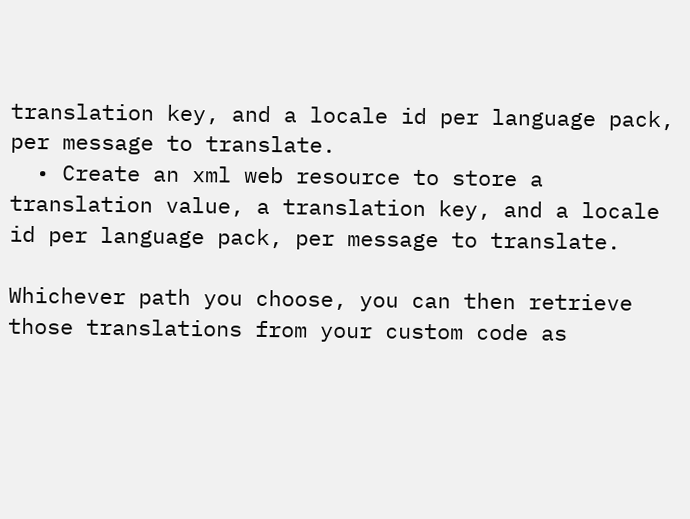translation key, and a locale id per language pack, per message to translate.
  • Create an xml web resource to store a translation value, a translation key, and a locale id per language pack, per message to translate.

Whichever path you choose, you can then retrieve those translations from your custom code as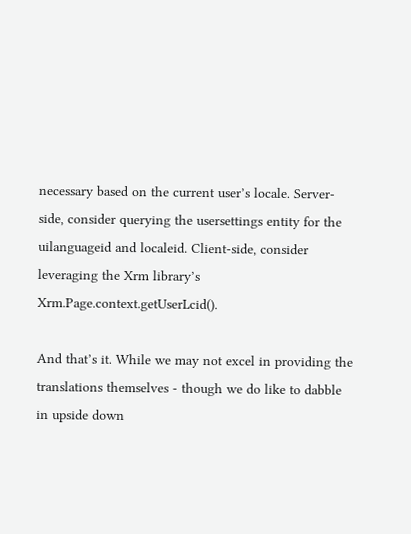necessary based on the current user’s locale. Server-side, consider querying the usersettings entity for the uilanguageid and localeid. Client-side, consider leveraging the Xrm library’s Xrm.Page.context.getUserLcid().

And that’s it. While we may not excel in providing the translations themselves - though we do like to dabble in upside down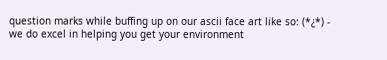question marks while buffing up on our ascii face art like so: (*¿*) - we do excel in helping you get your environment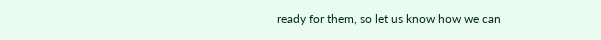ready for them, so let us know how we can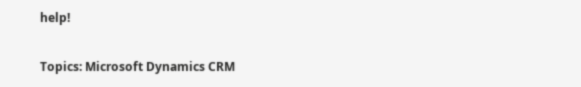help!

Topics: Microsoft Dynamics CRM